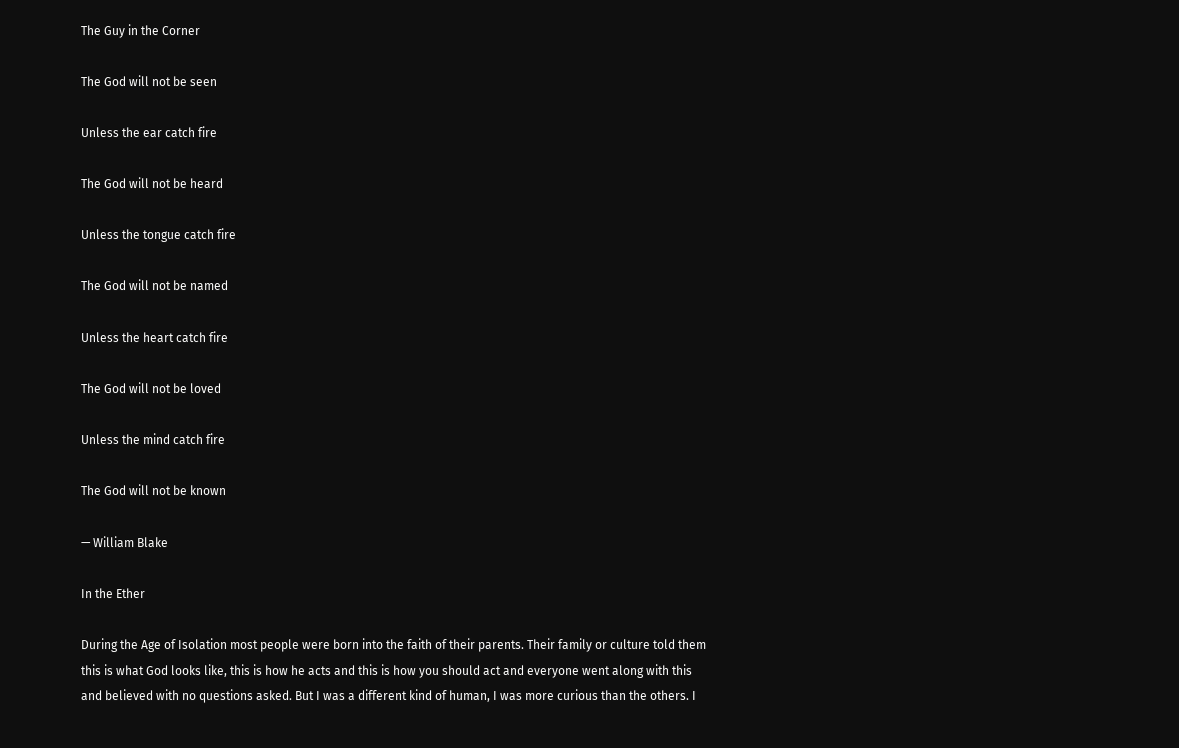The Guy in the Corner

The God will not be seen

Unless the ear catch fire

The God will not be heard

Unless the tongue catch fire

The God will not be named

Unless the heart catch fire

The God will not be loved

Unless the mind catch fire

The God will not be known

— William Blake

In the Ether

During the Age of Isolation most people were born into the faith of their parents. Their family or culture told them this is what God looks like, this is how he acts and this is how you should act and everyone went along with this and believed with no questions asked. But I was a different kind of human, I was more curious than the others. I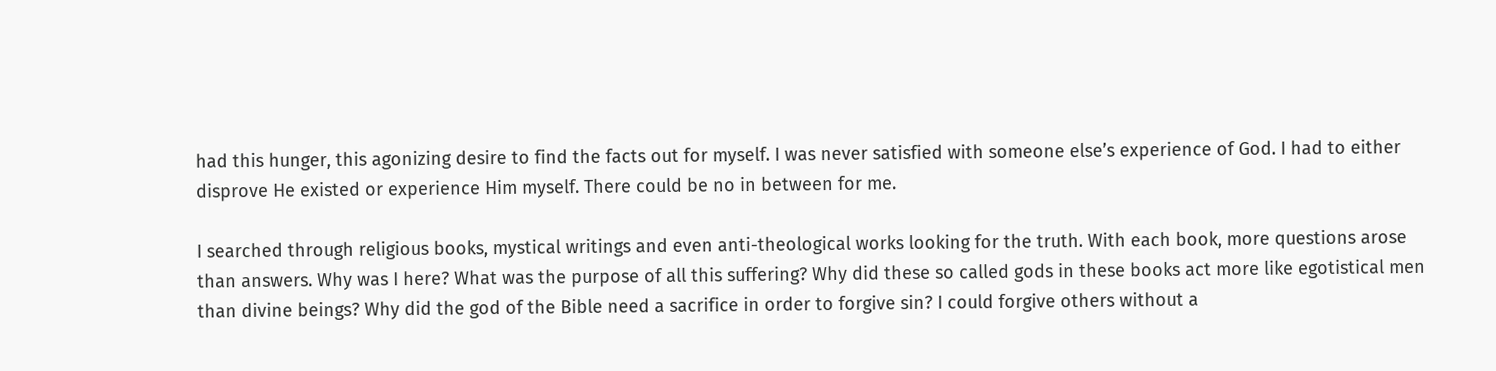had this hunger, this agonizing desire to find the facts out for myself. I was never satisfied with someone else’s experience of God. I had to either disprove He existed or experience Him myself. There could be no in between for me.

I searched through religious books, mystical writings and even anti-theological works looking for the truth. With each book, more questions arose than answers. Why was I here? What was the purpose of all this suffering? Why did these so called gods in these books act more like egotistical men than divine beings? Why did the god of the Bible need a sacrifice in order to forgive sin? I could forgive others without a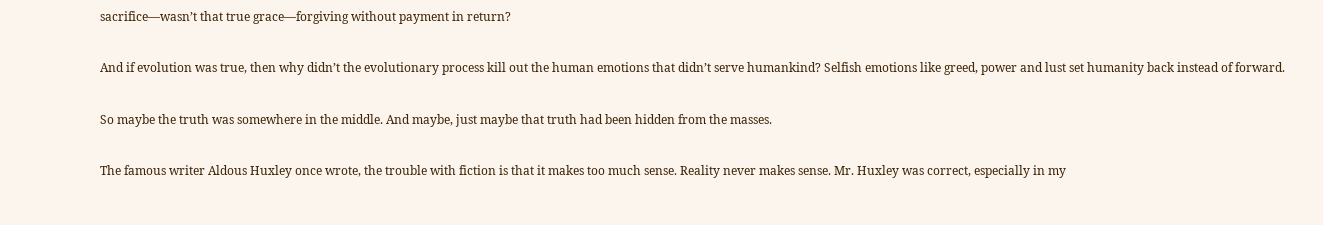sacrifice—wasn’t that true grace—forgiving without payment in return?

And if evolution was true, then why didn’t the evolutionary process kill out the human emotions that didn’t serve humankind? Selfish emotions like greed, power and lust set humanity back instead of forward.

So maybe the truth was somewhere in the middle. And maybe, just maybe that truth had been hidden from the masses.

The famous writer Aldous Huxley once wrote, the trouble with fiction is that it makes too much sense. Reality never makes sense. Mr. Huxley was correct, especially in my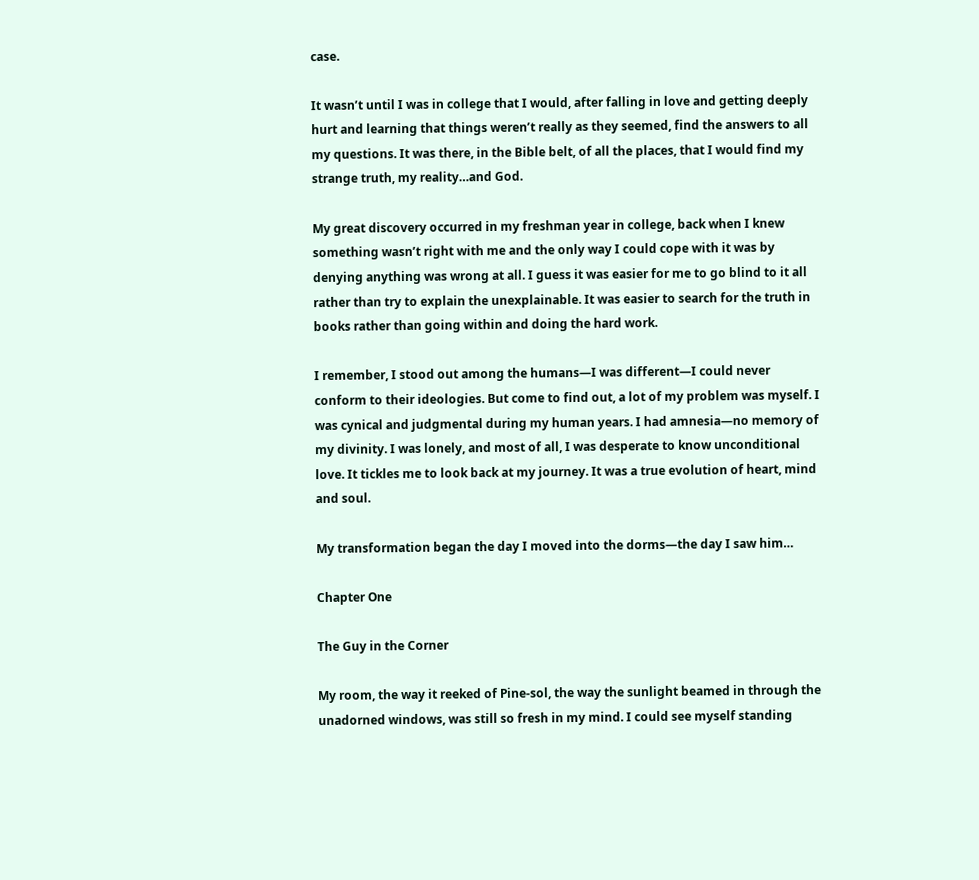case.

It wasn’t until I was in college that I would, after falling in love and getting deeply hurt and learning that things weren’t really as they seemed, find the answers to all my questions. It was there, in the Bible belt, of all the places, that I would find my strange truth, my reality…and God.

My great discovery occurred in my freshman year in college, back when I knew something wasn’t right with me and the only way I could cope with it was by denying anything was wrong at all. I guess it was easier for me to go blind to it all rather than try to explain the unexplainable. It was easier to search for the truth in books rather than going within and doing the hard work.

I remember, I stood out among the humans—I was different—I could never conform to their ideologies. But come to find out, a lot of my problem was myself. I was cynical and judgmental during my human years. I had amnesia—no memory of my divinity. I was lonely, and most of all, I was desperate to know unconditional love. It tickles me to look back at my journey. It was a true evolution of heart, mind and soul.

My transformation began the day I moved into the dorms—the day I saw him…

Chapter One

The Guy in the Corner

My room, the way it reeked of Pine-sol, the way the sunlight beamed in through the unadorned windows, was still so fresh in my mind. I could see myself standing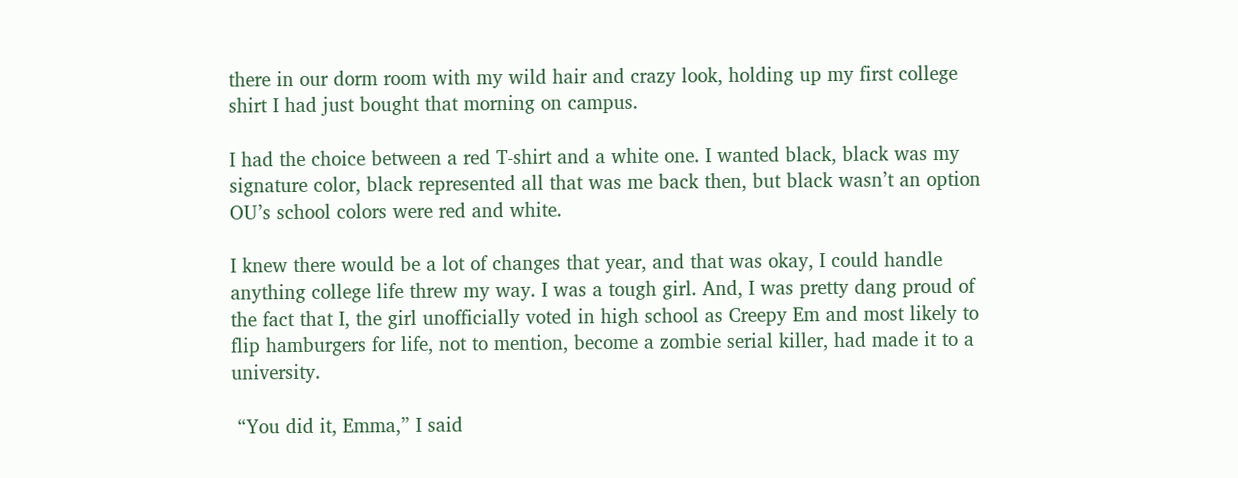there in our dorm room with my wild hair and crazy look, holding up my first college shirt I had just bought that morning on campus.

I had the choice between a red T-shirt and a white one. I wanted black, black was my signature color, black represented all that was me back then, but black wasn’t an option OU’s school colors were red and white.

I knew there would be a lot of changes that year, and that was okay, I could handle anything college life threw my way. I was a tough girl. And, I was pretty dang proud of the fact that I, the girl unofficially voted in high school as Creepy Em and most likely to flip hamburgers for life, not to mention, become a zombie serial killer, had made it to a university.

 “You did it, Emma,” I said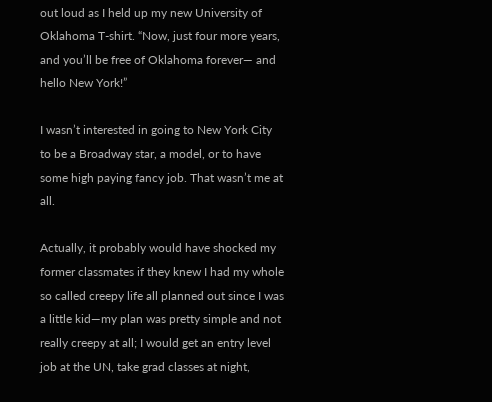out loud as I held up my new University of Oklahoma T-shirt. “Now, just four more years, and you’ll be free of Oklahoma forever— and hello New York!”

I wasn’t interested in going to New York City to be a Broadway star, a model, or to have some high paying fancy job. That wasn’t me at all.

Actually, it probably would have shocked my former classmates if they knew I had my whole so called creepy life all planned out since I was a little kid—my plan was pretty simple and not really creepy at all; I would get an entry level job at the UN, take grad classes at night,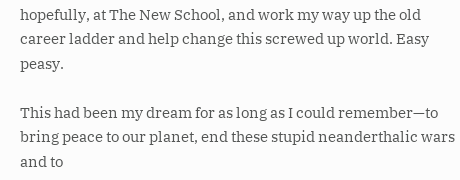hopefully, at The New School, and work my way up the old career ladder and help change this screwed up world. Easy peasy.

This had been my dream for as long as I could remember—to bring peace to our planet, end these stupid neanderthalic wars and to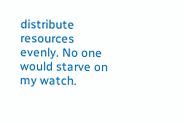distribute resources evenly. No one would starve on my watch.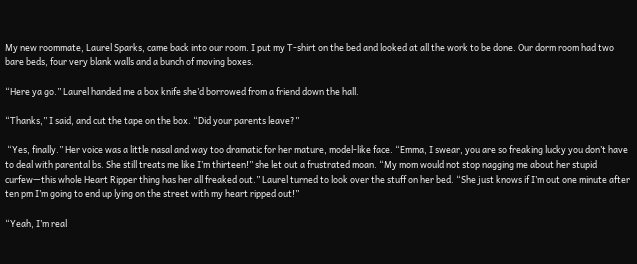My new roommate, Laurel Sparks, came back into our room. I put my T-shirt on the bed and looked at all the work to be done. Our dorm room had two bare beds, four very blank walls and a bunch of moving boxes.

“Here ya go.” Laurel handed me a box knife she’d borrowed from a friend down the hall.

“Thanks,” I said, and cut the tape on the box. “Did your parents leave?”

 “Yes, finally.” Her voice was a little nasal and way too dramatic for her mature, model-like face. “Emma, I swear, you are so freaking lucky you don’t have to deal with parental bs. She still treats me like I’m thirteen!” she let out a frustrated moan. “My mom would not stop nagging me about her stupid curfew—this whole Heart Ripper thing has her all freaked out.” Laurel turned to look over the stuff on her bed. “She just knows if I’m out one minute after ten pm I’m going to end up lying on the street with my heart ripped out!”

“Yeah, I’m real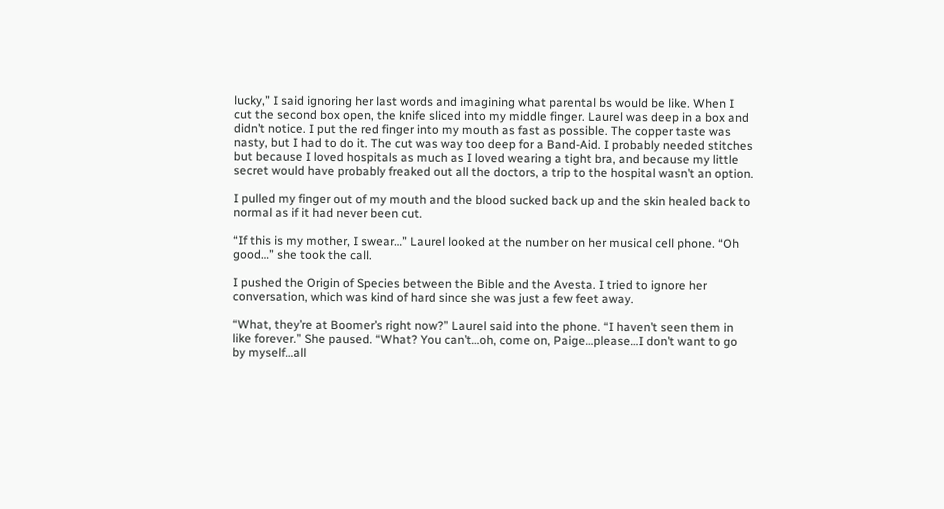lucky,” I said ignoring her last words and imagining what parental bs would be like. When I cut the second box open, the knife sliced into my middle finger. Laurel was deep in a box and didn’t notice. I put the red finger into my mouth as fast as possible. The copper taste was nasty, but I had to do it. The cut was way too deep for a Band-Aid. I probably needed stitches but because I loved hospitals as much as I loved wearing a tight bra, and because my little secret would have probably freaked out all the doctors, a trip to the hospital wasn’t an option.

I pulled my finger out of my mouth and the blood sucked back up and the skin healed back to normal as if it had never been cut.

“If this is my mother, I swear…” Laurel looked at the number on her musical cell phone. “Oh good…” she took the call.

I pushed the Origin of Species between the Bible and the Avesta. I tried to ignore her conversation, which was kind of hard since she was just a few feet away.

“What, they’re at Boomer’s right now?” Laurel said into the phone. “I haven’t seen them in like forever.” She paused. “What? You can’t…oh, come on, Paige…please…I don’t want to go by myself…all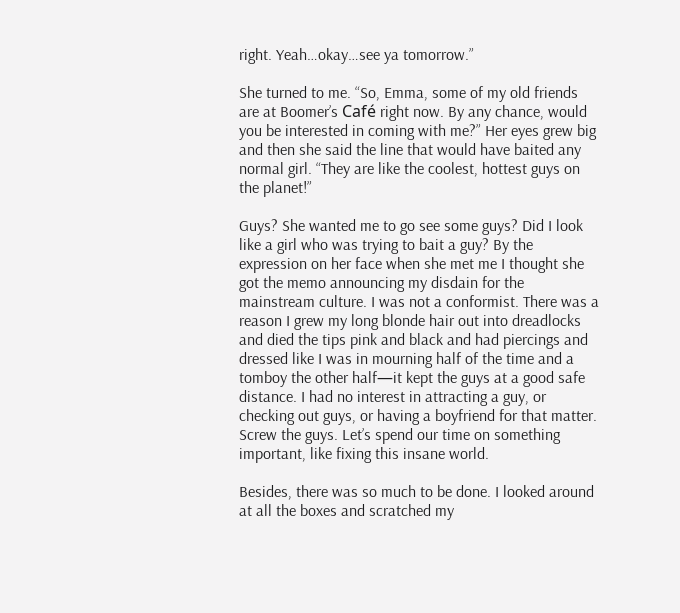right. Yeah…okay…see ya tomorrow.”

She turned to me. “So, Emma, some of my old friends are at Boomer’s Café right now. By any chance, would you be interested in coming with me?” Her eyes grew big and then she said the line that would have baited any normal girl. “They are like the coolest, hottest guys on the planet!”

Guys? She wanted me to go see some guys? Did I look like a girl who was trying to bait a guy? By the expression on her face when she met me I thought she got the memo announcing my disdain for the mainstream culture. I was not a conformist. There was a reason I grew my long blonde hair out into dreadlocks and died the tips pink and black and had piercings and dressed like I was in mourning half of the time and a tomboy the other half—it kept the guys at a good safe distance. I had no interest in attracting a guy, or checking out guys, or having a boyfriend for that matter. Screw the guys. Let’s spend our time on something important, like fixing this insane world.

Besides, there was so much to be done. I looked around at all the boxes and scratched my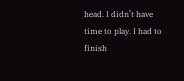head. I didn’t have time to play. I had to finish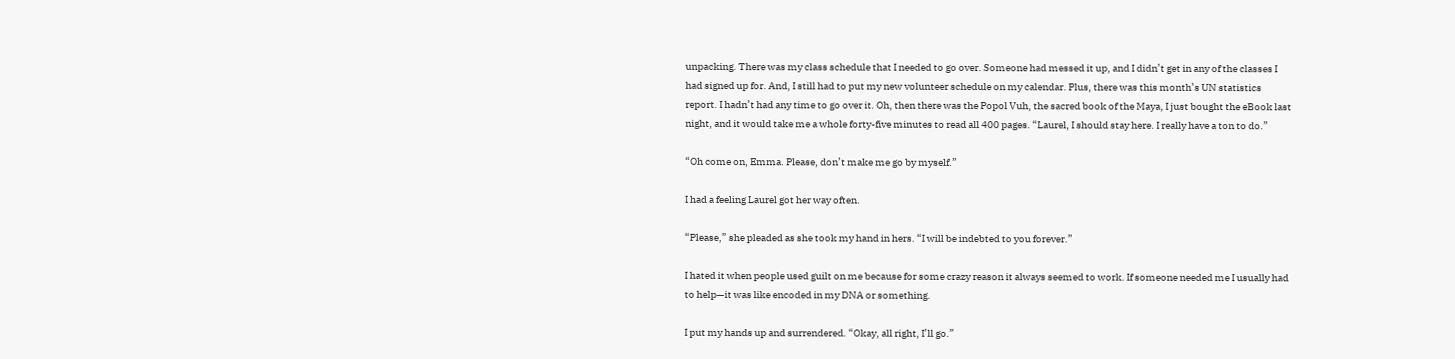unpacking. There was my class schedule that I needed to go over. Someone had messed it up, and I didn’t get in any of the classes I had signed up for. And, I still had to put my new volunteer schedule on my calendar. Plus, there was this month’s UN statistics report. I hadn’t had any time to go over it. Oh, then there was the Popol Vuh, the sacred book of the Maya, I just bought the eBook last night, and it would take me a whole forty-five minutes to read all 400 pages. “Laurel, I should stay here. I really have a ton to do.”

“Oh come on, Emma. Please, don’t make me go by myself.”

I had a feeling Laurel got her way often.

“Please,” she pleaded as she took my hand in hers. “I will be indebted to you forever.”

I hated it when people used guilt on me because for some crazy reason it always seemed to work. If someone needed me I usually had to help—it was like encoded in my DNA or something.

I put my hands up and surrendered. “Okay, all right, I’ll go.”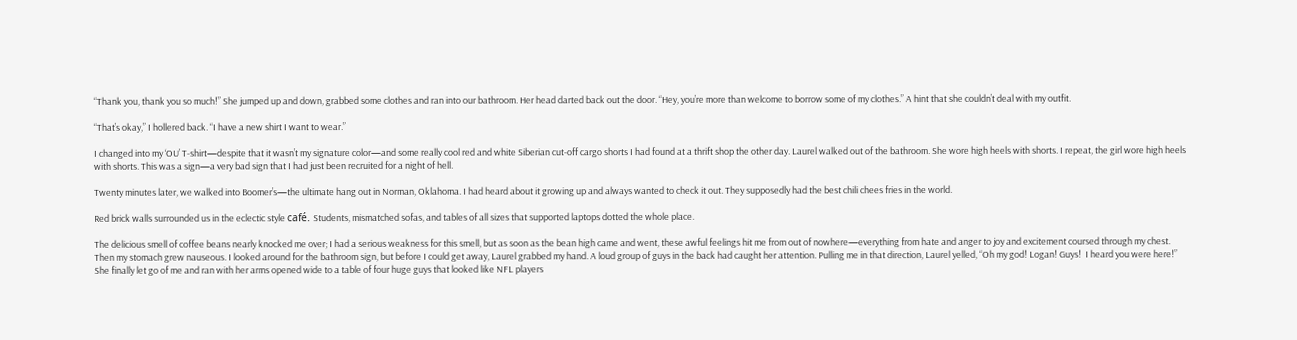“Thank you, thank you so much!” She jumped up and down, grabbed some clothes and ran into our bathroom. Her head darted back out the door. “Hey, you’re more than welcome to borrow some of my clothes.” A hint that she couldn’t deal with my outfit.

“That’s okay,” I hollered back. “I have a new shirt I want to wear.”

I changed into my ‘OU’ T-shirt—despite that it wasn’t my signature color—and some really cool red and white Siberian cut-off cargo shorts I had found at a thrift shop the other day. Laurel walked out of the bathroom. She wore high heels with shorts. I repeat, the girl wore high heels with shorts. This was a sign—a very bad sign that I had just been recruited for a night of hell.

Twenty minutes later, we walked into Boomer’s—the ultimate hang out in Norman, Oklahoma. I had heard about it growing up and always wanted to check it out. They supposedly had the best chili chees fries in the world.

Red brick walls surrounded us in the eclectic style café. Students, mismatched sofas, and tables of all sizes that supported laptops dotted the whole place.

The delicious smell of coffee beans nearly knocked me over; I had a serious weakness for this smell, but as soon as the bean high came and went, these awful feelings hit me from out of nowhere—everything from hate and anger to joy and excitement coursed through my chest. Then my stomach grew nauseous. I looked around for the bathroom sign, but before I could get away, Laurel grabbed my hand. A loud group of guys in the back had caught her attention. Pulling me in that direction, Laurel yelled, “Oh my god! Logan! Guys!  I heard you were here!” She finally let go of me and ran with her arms opened wide to a table of four huge guys that looked like NFL players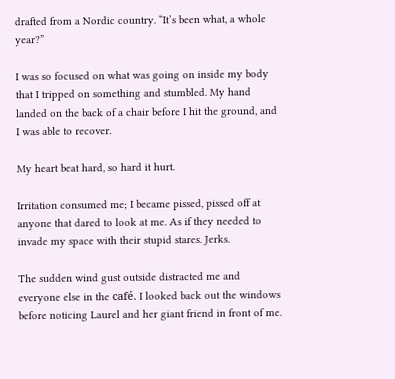drafted from a Nordic country. “It’s been what, a whole year?”

I was so focused on what was going on inside my body that I tripped on something and stumbled. My hand landed on the back of a chair before I hit the ground, and I was able to recover.

My heart beat hard, so hard it hurt.

Irritation consumed me; I became pissed, pissed off at anyone that dared to look at me. As if they needed to invade my space with their stupid stares. Jerks.

The sudden wind gust outside distracted me and everyone else in the café. I looked back out the windows before noticing Laurel and her giant friend in front of me.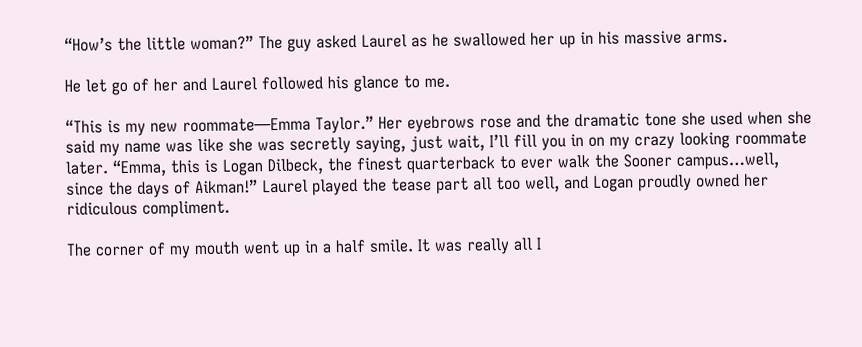“How’s the little woman?” The guy asked Laurel as he swallowed her up in his massive arms.

He let go of her and Laurel followed his glance to me.

“This is my new roommate—Emma Taylor.” Her eyebrows rose and the dramatic tone she used when she said my name was like she was secretly saying, just wait, I’ll fill you in on my crazy looking roommate later. “Emma, this is Logan Dilbeck, the finest quarterback to ever walk the Sooner campus…well, since the days of Aikman!” Laurel played the tease part all too well, and Logan proudly owned her ridiculous compliment.

The corner of my mouth went up in a half smile. It was really all I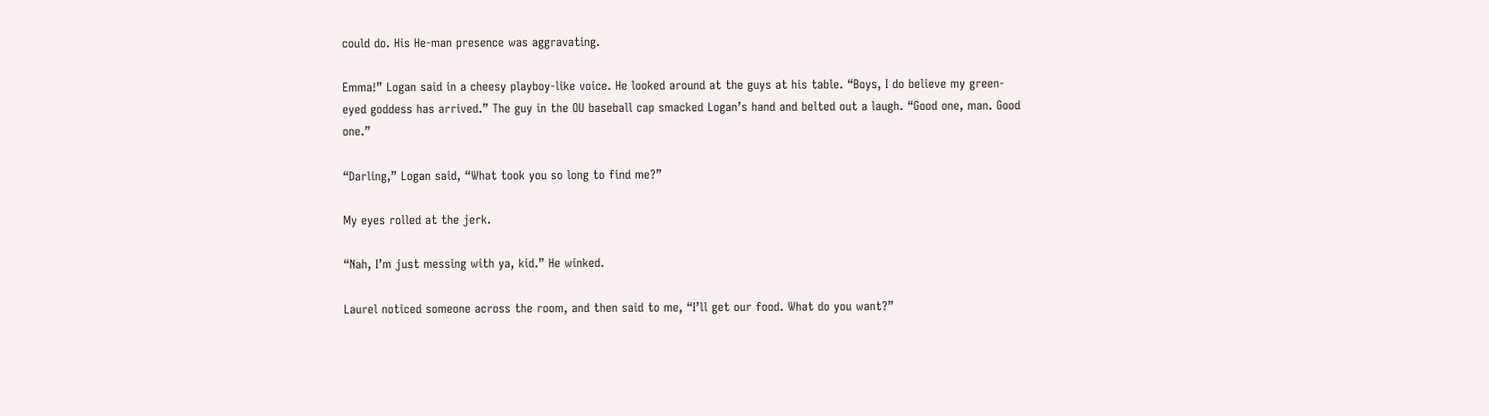could do. His He-man presence was aggravating.

Emma!” Logan said in a cheesy playboy-like voice. He looked around at the guys at his table. “Boys, I do believe my green-eyed goddess has arrived.” The guy in the OU baseball cap smacked Logan’s hand and belted out a laugh. “Good one, man. Good one.”

“Darling,” Logan said, “What took you so long to find me?”

My eyes rolled at the jerk.

“Nah, I’m just messing with ya, kid.” He winked.

Laurel noticed someone across the room, and then said to me, “I’ll get our food. What do you want?”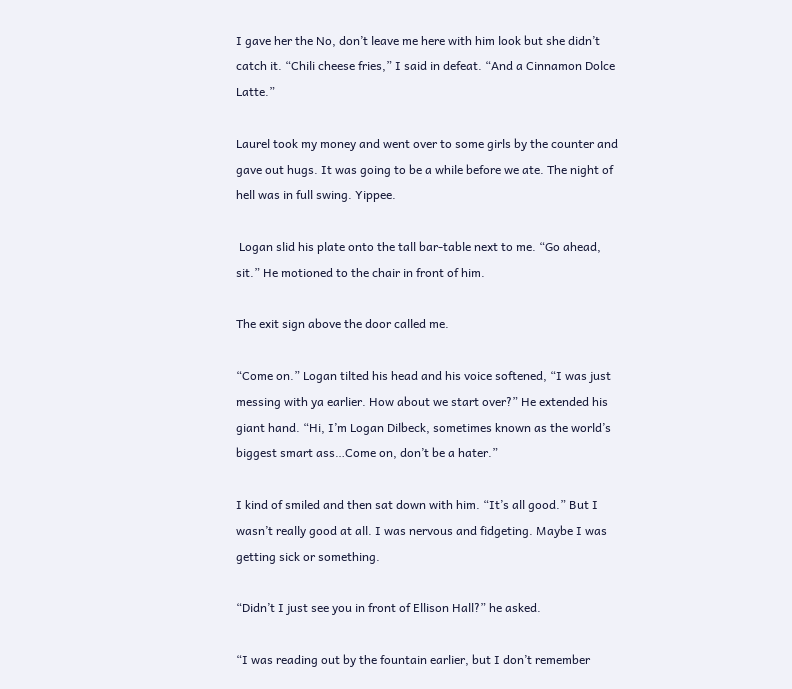I gave her the No, don’t leave me here with him look but she didn’t catch it. “Chili cheese fries,” I said in defeat. “And a Cinnamon Dolce Latte.”

Laurel took my money and went over to some girls by the counter and gave out hugs. It was going to be a while before we ate. The night of hell was in full swing. Yippee.

 Logan slid his plate onto the tall bar-table next to me. “Go ahead, sit.” He motioned to the chair in front of him.

The exit sign above the door called me.

“Come on.” Logan tilted his head and his voice softened, “I was just messing with ya earlier. How about we start over?” He extended his giant hand. “Hi, I’m Logan Dilbeck, sometimes known as the world’s biggest smart ass…Come on, don’t be a hater.”

I kind of smiled and then sat down with him. “It’s all good.” But I wasn’t really good at all. I was nervous and fidgeting. Maybe I was getting sick or something.

“Didn’t I just see you in front of Ellison Hall?” he asked.

“I was reading out by the fountain earlier, but I don’t remember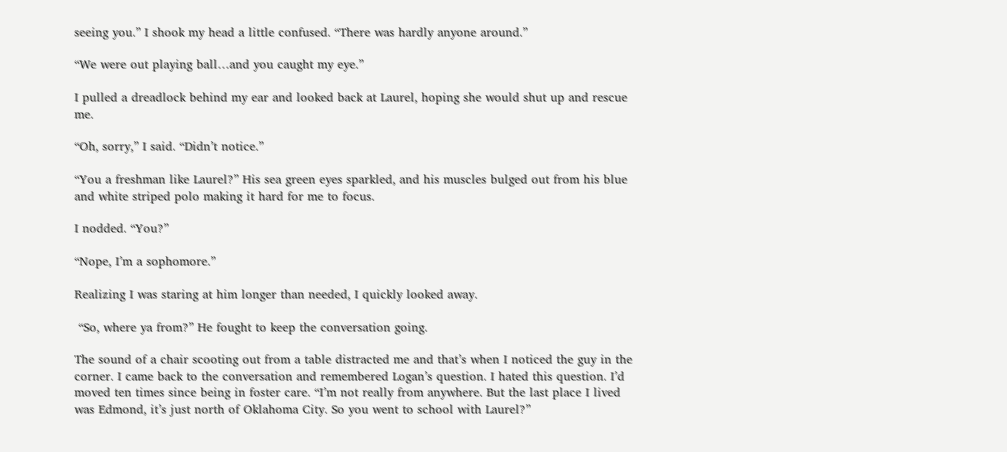seeing you.” I shook my head a little confused. “There was hardly anyone around.”

“We were out playing ball…and you caught my eye.”

I pulled a dreadlock behind my ear and looked back at Laurel, hoping she would shut up and rescue me.

“Oh, sorry,” I said. “Didn’t notice.”

“You a freshman like Laurel?” His sea green eyes sparkled, and his muscles bulged out from his blue and white striped polo making it hard for me to focus.

I nodded. “You?”

“Nope, I’m a sophomore.”

Realizing I was staring at him longer than needed, I quickly looked away.

 “So, where ya from?” He fought to keep the conversation going.

The sound of a chair scooting out from a table distracted me and that’s when I noticed the guy in the corner. I came back to the conversation and remembered Logan’s question. I hated this question. I’d moved ten times since being in foster care. “I’m not really from anywhere. But the last place I lived was Edmond, it’s just north of Oklahoma City. So you went to school with Laurel?”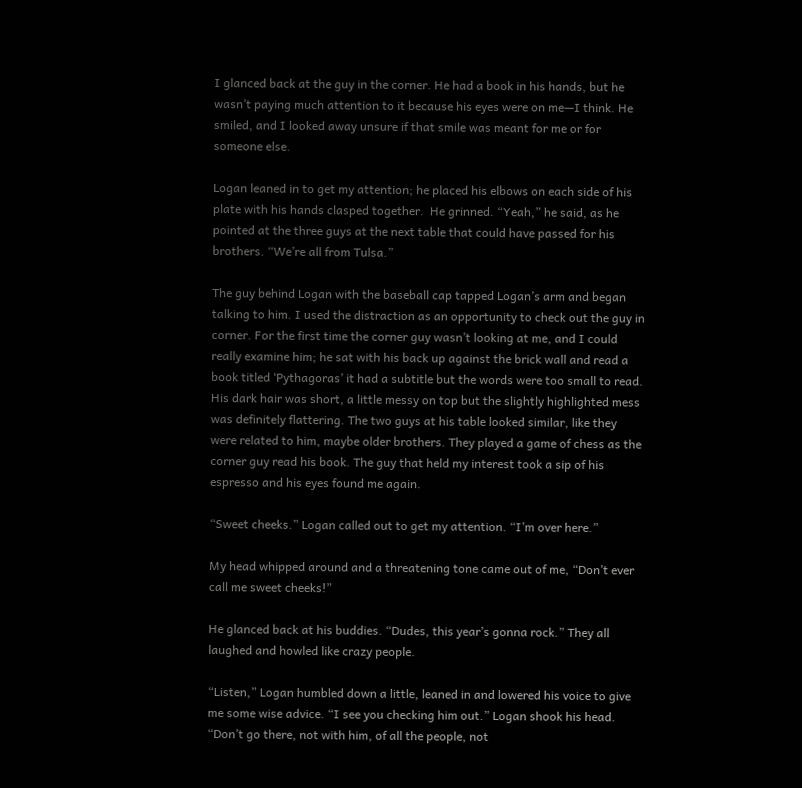I glanced back at the guy in the corner. He had a book in his hands, but he wasn’t paying much attention to it because his eyes were on me—I think. He smiled, and I looked away unsure if that smile was meant for me or for someone else.

Logan leaned in to get my attention; he placed his elbows on each side of his plate with his hands clasped together.  He grinned. “Yeah,” he said, as he pointed at the three guys at the next table that could have passed for his brothers. “We’re all from Tulsa.”

The guy behind Logan with the baseball cap tapped Logan’s arm and began talking to him. I used the distraction as an opportunity to check out the guy in corner. For the first time the corner guy wasn’t looking at me, and I could really examine him; he sat with his back up against the brick wall and read a book titled ‘Pythagoras’ it had a subtitle but the words were too small to read. His dark hair was short, a little messy on top but the slightly highlighted mess was definitely flattering. The two guys at his table looked similar, like they were related to him, maybe older brothers. They played a game of chess as the corner guy read his book. The guy that held my interest took a sip of his espresso and his eyes found me again.

“Sweet cheeks.” Logan called out to get my attention. “I’m over here.”

My head whipped around and a threatening tone came out of me, “Don’t ever call me sweet cheeks!”

He glanced back at his buddies. “Dudes, this year’s gonna rock.” They all laughed and howled like crazy people.

“Listen,” Logan humbled down a little, leaned in and lowered his voice to give me some wise advice. “I see you checking him out.” Logan shook his head. “Don’t go there, not with him, of all the people, not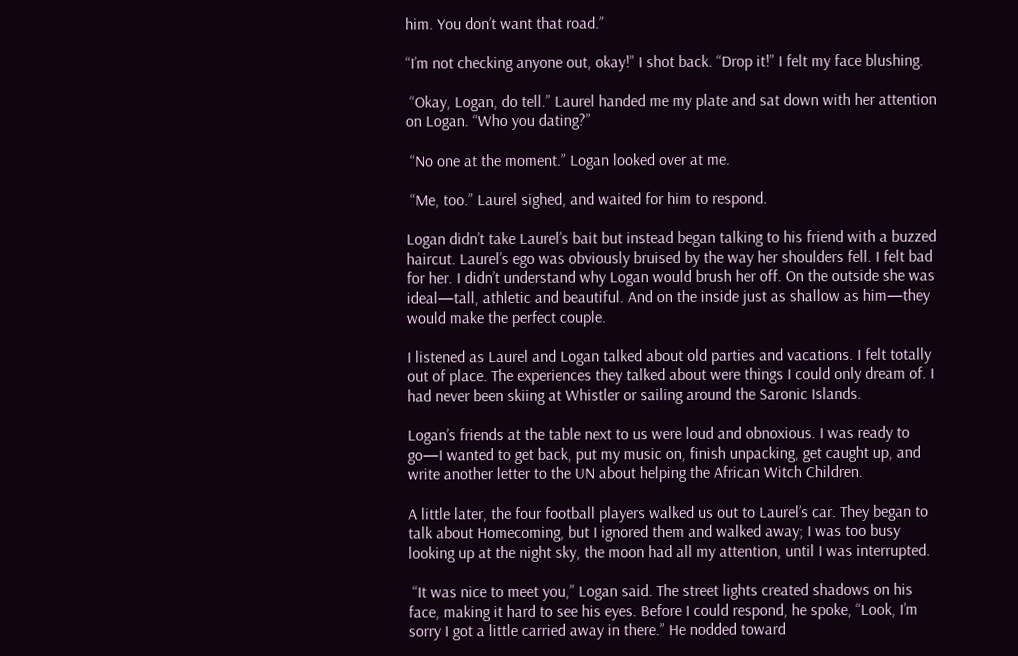him. You don’t want that road.”

“I’m not checking anyone out, okay!” I shot back. “Drop it!” I felt my face blushing.

 “Okay, Logan, do tell.” Laurel handed me my plate and sat down with her attention on Logan. “Who you dating?”

 “No one at the moment.” Logan looked over at me.

 “Me, too.” Laurel sighed, and waited for him to respond.

Logan didn’t take Laurel’s bait but instead began talking to his friend with a buzzed haircut. Laurel’s ego was obviously bruised by the way her shoulders fell. I felt bad for her. I didn’t understand why Logan would brush her off. On the outside she was ideal—tall, athletic and beautiful. And on the inside just as shallow as him—they would make the perfect couple.

I listened as Laurel and Logan talked about old parties and vacations. I felt totally out of place. The experiences they talked about were things I could only dream of. I had never been skiing at Whistler or sailing around the Saronic Islands.

Logan’s friends at the table next to us were loud and obnoxious. I was ready to go—I wanted to get back, put my music on, finish unpacking, get caught up, and write another letter to the UN about helping the African Witch Children.

A little later, the four football players walked us out to Laurel’s car. They began to talk about Homecoming, but I ignored them and walked away; I was too busy looking up at the night sky, the moon had all my attention, until I was interrupted.

 “It was nice to meet you,” Logan said. The street lights created shadows on his face, making it hard to see his eyes. Before I could respond, he spoke, “Look, I’m sorry I got a little carried away in there.” He nodded toward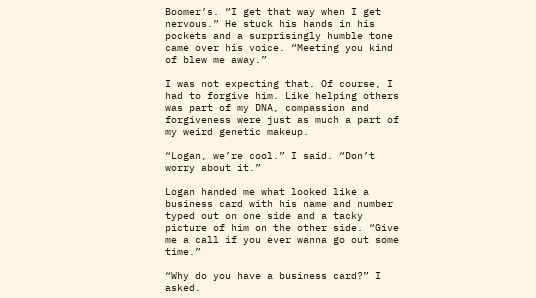Boomer’s. “I get that way when I get nervous.” He stuck his hands in his pockets and a surprisingly humble tone came over his voice. “Meeting you kind of blew me away.”

I was not expecting that. Of course, I had to forgive him. Like helping others was part of my DNA, compassion and forgiveness were just as much a part of my weird genetic makeup.

“Logan, we’re cool.” I said. “Don’t worry about it.”

Logan handed me what looked like a business card with his name and number typed out on one side and a tacky picture of him on the other side. “Give me a call if you ever wanna go out some time.”

“Why do you have a business card?” I asked.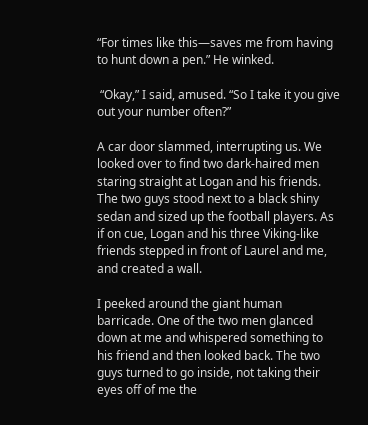“For times like this—saves me from having to hunt down a pen.” He winked.

 “Okay,” I said, amused. “So I take it you give out your number often?”

A car door slammed, interrupting us. We looked over to find two dark-haired men staring straight at Logan and his friends. The two guys stood next to a black shiny sedan and sized up the football players. As if on cue, Logan and his three Viking-like friends stepped in front of Laurel and me, and created a wall.

I peeked around the giant human barricade. One of the two men glanced down at me and whispered something to his friend and then looked back. The two guys turned to go inside, not taking their eyes off of me the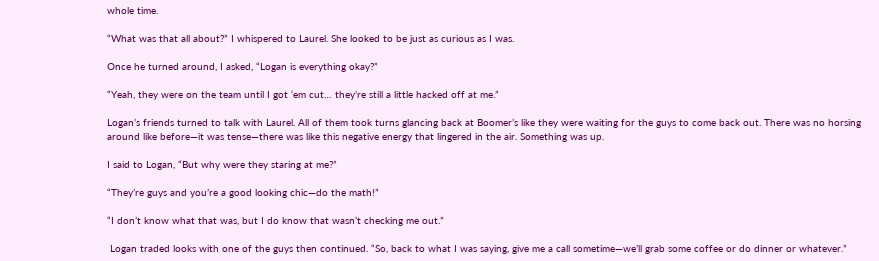whole time.

“What was that all about?” I whispered to Laurel. She looked to be just as curious as I was.

Once he turned around, I asked, “Logan is everything okay?”

“Yeah, they were on the team until I got ‘em cut… they’re still a little hacked off at me.”

Logan’s friends turned to talk with Laurel. All of them took turns glancing back at Boomer’s like they were waiting for the guys to come back out. There was no horsing around like before—it was tense—there was like this negative energy that lingered in the air. Something was up.

I said to Logan, “But why were they staring at me?”

“They’re guys and you’re a good looking chic—do the math!”

“I don’t know what that was, but I do know that wasn’t checking me out.”

 Logan traded looks with one of the guys then continued. “So, back to what I was saying, give me a call sometime—we’ll grab some coffee or do dinner or whatever.”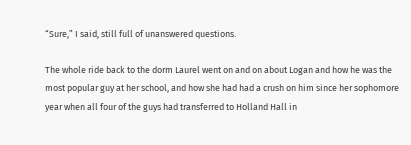“Sure,” I said, still full of unanswered questions.

The whole ride back to the dorm Laurel went on and on about Logan and how he was the most popular guy at her school, and how she had had a crush on him since her sophomore year when all four of the guys had transferred to Holland Hall in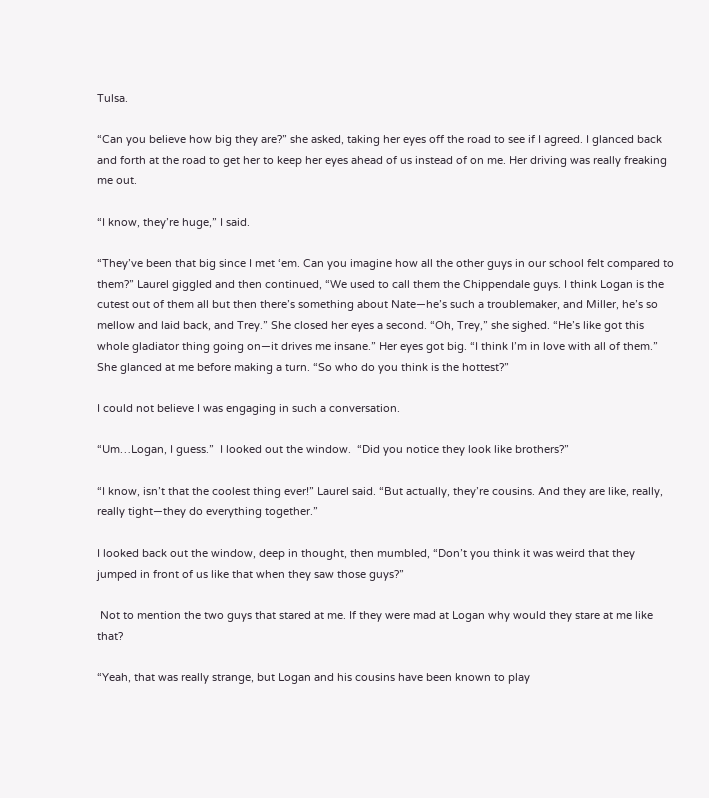Tulsa.

“Can you believe how big they are?” she asked, taking her eyes off the road to see if I agreed. I glanced back and forth at the road to get her to keep her eyes ahead of us instead of on me. Her driving was really freaking me out.

“I know, they’re huge,” I said.

“They’ve been that big since I met ‘em. Can you imagine how all the other guys in our school felt compared to them?” Laurel giggled and then continued, “We used to call them the Chippendale guys. I think Logan is the cutest out of them all but then there’s something about Nate—he’s such a troublemaker, and Miller, he’s so mellow and laid back, and Trey.” She closed her eyes a second. “Oh, Trey,” she sighed. “He’s like got this whole gladiator thing going on—it drives me insane.” Her eyes got big. “I think I’m in love with all of them.” She glanced at me before making a turn. “So who do you think is the hottest?”

I could not believe I was engaging in such a conversation.

“Um…Logan, I guess.”  I looked out the window.  “Did you notice they look like brothers?”

“I know, isn’t that the coolest thing ever!” Laurel said. “But actually, they’re cousins. And they are like, really, really tight—they do everything together.”

I looked back out the window, deep in thought, then mumbled, “Don’t you think it was weird that they jumped in front of us like that when they saw those guys?”

 Not to mention the two guys that stared at me. If they were mad at Logan why would they stare at me like that?

“Yeah, that was really strange, but Logan and his cousins have been known to play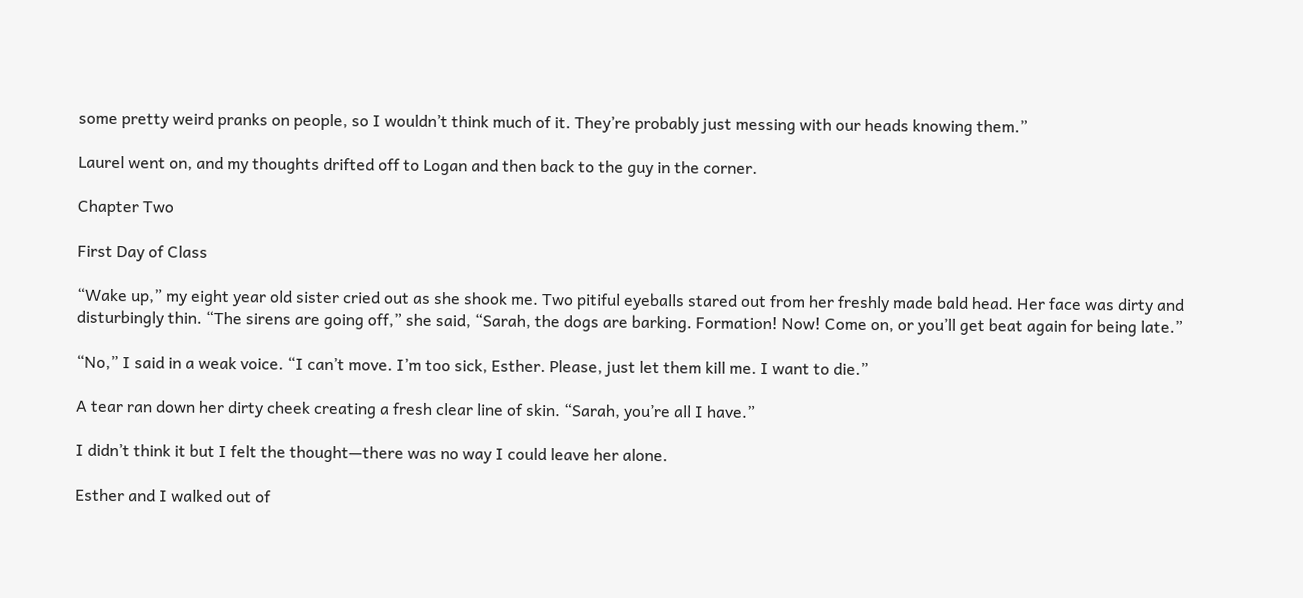some pretty weird pranks on people, so I wouldn’t think much of it. They’re probably just messing with our heads knowing them.”

Laurel went on, and my thoughts drifted off to Logan and then back to the guy in the corner.

Chapter Two

First Day of Class

“Wake up,” my eight year old sister cried out as she shook me. Two pitiful eyeballs stared out from her freshly made bald head. Her face was dirty and disturbingly thin. “The sirens are going off,” she said, “Sarah, the dogs are barking. Formation! Now! Come on, or you’ll get beat again for being late.”

“No,” I said in a weak voice. “I can’t move. I’m too sick, Esther. Please, just let them kill me. I want to die.”

A tear ran down her dirty cheek creating a fresh clear line of skin. “Sarah, you’re all I have.”

I didn’t think it but I felt the thought—there was no way I could leave her alone.

Esther and I walked out of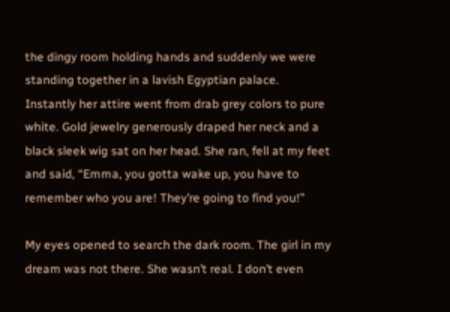the dingy room holding hands and suddenly we were standing together in a lavish Egyptian palace. Instantly her attire went from drab grey colors to pure white. Gold jewelry generously draped her neck and a black sleek wig sat on her head. She ran, fell at my feet and said, “Emma, you gotta wake up, you have to remember who you are! They’re going to find you!”

My eyes opened to search the dark room. The girl in my dream was not there. She wasn’t real. I don’t even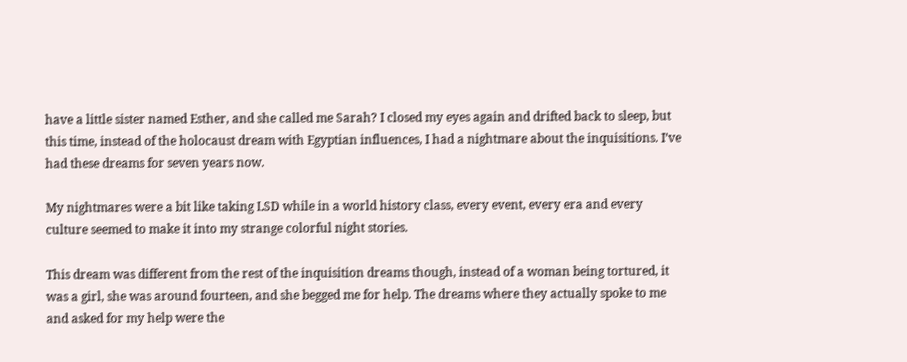have a little sister named Esther, and she called me Sarah? I closed my eyes again and drifted back to sleep, but this time, instead of the holocaust dream with Egyptian influences, I had a nightmare about the inquisitions. I’ve had these dreams for seven years now.

My nightmares were a bit like taking LSD while in a world history class, every event, every era and every culture seemed to make it into my strange colorful night stories.

This dream was different from the rest of the inquisition dreams though, instead of a woman being tortured, it was a girl, she was around fourteen, and she begged me for help. The dreams where they actually spoke to me and asked for my help were the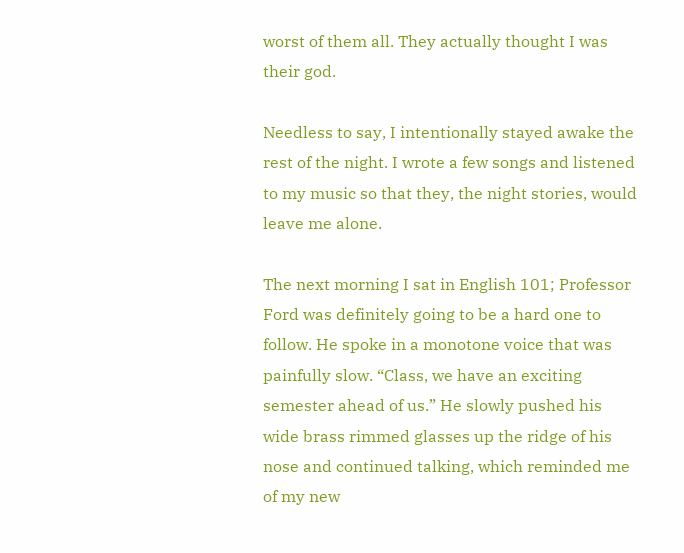worst of them all. They actually thought I was their god.

Needless to say, I intentionally stayed awake the rest of the night. I wrote a few songs and listened to my music so that they, the night stories, would leave me alone.

The next morning I sat in English 101; Professor Ford was definitely going to be a hard one to follow. He spoke in a monotone voice that was painfully slow. “Class, we have an exciting semester ahead of us.” He slowly pushed his wide brass rimmed glasses up the ridge of his nose and continued talking, which reminded me of my new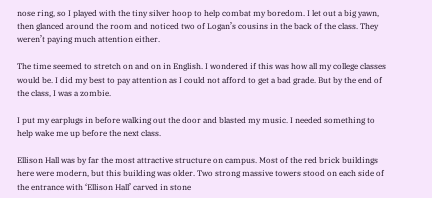nose ring, so I played with the tiny silver hoop to help combat my boredom. I let out a big yawn, then glanced around the room and noticed two of Logan’s cousins in the back of the class. They weren’t paying much attention either.

The time seemed to stretch on and on in English. I wondered if this was how all my college classes would be. I did my best to pay attention as I could not afford to get a bad grade. But by the end of the class, I was a zombie.

I put my earplugs in before walking out the door and blasted my music. I needed something to help wake me up before the next class.

Ellison Hall was by far the most attractive structure on campus. Most of the red brick buildings here were modern, but this building was older. Two strong massive towers stood on each side of the entrance with ‘Ellison Hall’ carved in stone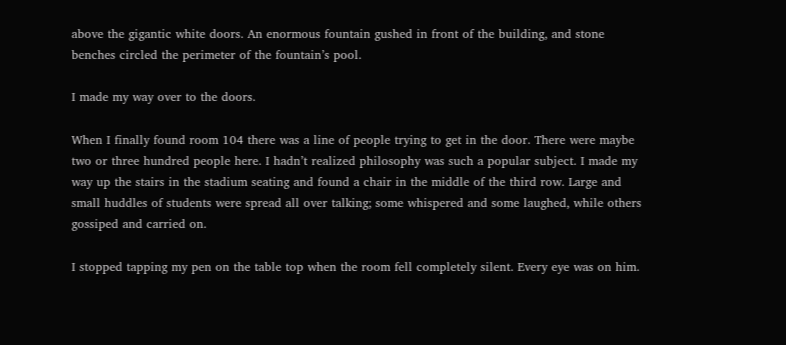above the gigantic white doors. An enormous fountain gushed in front of the building, and stone benches circled the perimeter of the fountain’s pool.

I made my way over to the doors.

When I finally found room 104 there was a line of people trying to get in the door. There were maybe two or three hundred people here. I hadn’t realized philosophy was such a popular subject. I made my way up the stairs in the stadium seating and found a chair in the middle of the third row. Large and small huddles of students were spread all over talking; some whispered and some laughed, while others gossiped and carried on.

I stopped tapping my pen on the table top when the room fell completely silent. Every eye was on him.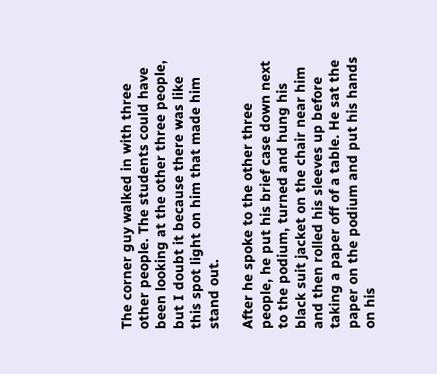The corner guy walked in with three other people. The students could have been looking at the other three people, but I doubt it because there was like this spot light on him that made him stand out.

After he spoke to the other three people, he put his brief case down next to the podium, turned and hung his black suit jacket on the chair near him and then rolled his sleeves up before taking a paper off of a table. He sat the paper on the podium and put his hands on his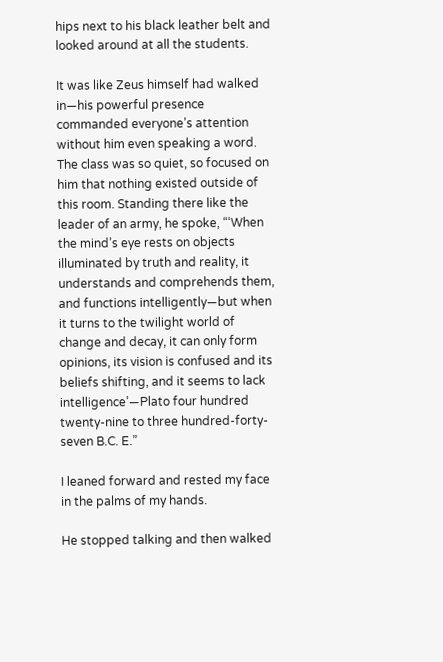hips next to his black leather belt and looked around at all the students.

It was like Zeus himself had walked in—his powerful presence commanded everyone’s attention without him even speaking a word. The class was so quiet, so focused on him that nothing existed outside of this room. Standing there like the leader of an army, he spoke, “‘When the mind’s eye rests on objects illuminated by truth and reality, it understands and comprehends them, and functions intelligently—but when it turns to the twilight world of change and decay, it can only form opinions, its vision is confused and its beliefs shifting, and it seems to lack intelligence’—Plato four hundred twenty-nine to three hundred-forty-seven B.C. E.”

I leaned forward and rested my face in the palms of my hands.

He stopped talking and then walked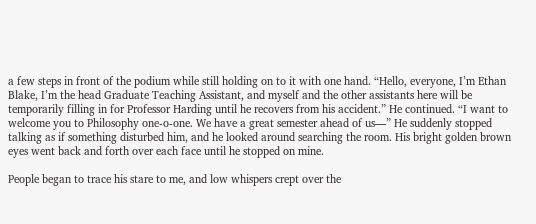a few steps in front of the podium while still holding on to it with one hand. “Hello, everyone, I’m Ethan Blake, I’m the head Graduate Teaching Assistant, and myself and the other assistants here will be temporarily filling in for Professor Harding until he recovers from his accident.” He continued. “I want to welcome you to Philosophy one-o-one. We have a great semester ahead of us—” He suddenly stopped talking as if something disturbed him, and he looked around searching the room. His bright golden brown eyes went back and forth over each face until he stopped on mine.

People began to trace his stare to me, and low whispers crept over the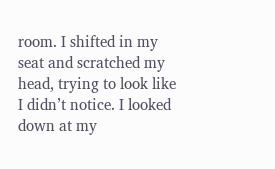room. I shifted in my seat and scratched my head, trying to look like I didn’t notice. I looked down at my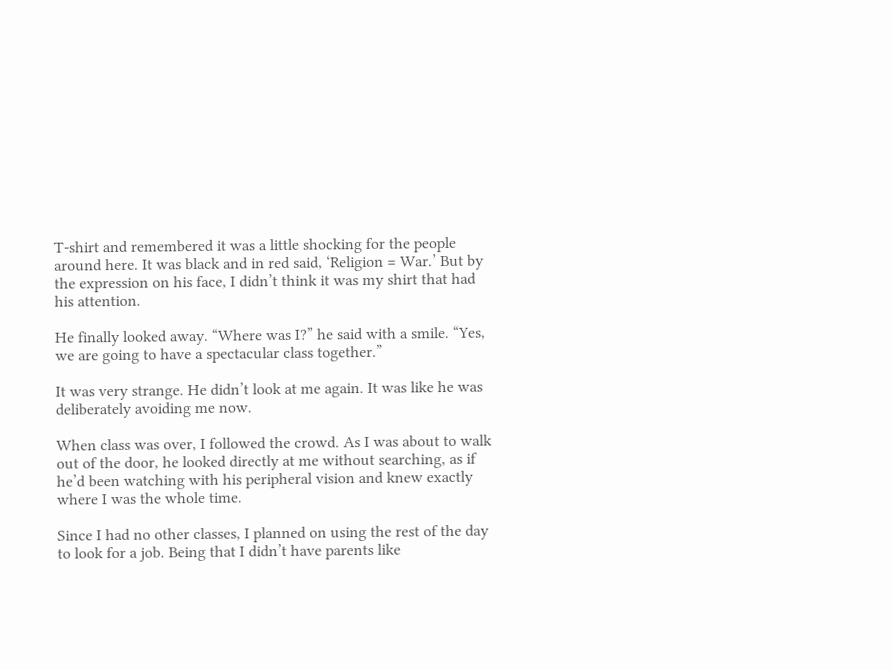T-shirt and remembered it was a little shocking for the people around here. It was black and in red said, ‘Religion = War.’ But by the expression on his face, I didn’t think it was my shirt that had his attention.

He finally looked away. “Where was I?” he said with a smile. “Yes, we are going to have a spectacular class together.”

It was very strange. He didn’t look at me again. It was like he was deliberately avoiding me now.

When class was over, I followed the crowd. As I was about to walk out of the door, he looked directly at me without searching, as if he’d been watching with his peripheral vision and knew exactly where I was the whole time.

Since I had no other classes, I planned on using the rest of the day to look for a job. Being that I didn’t have parents like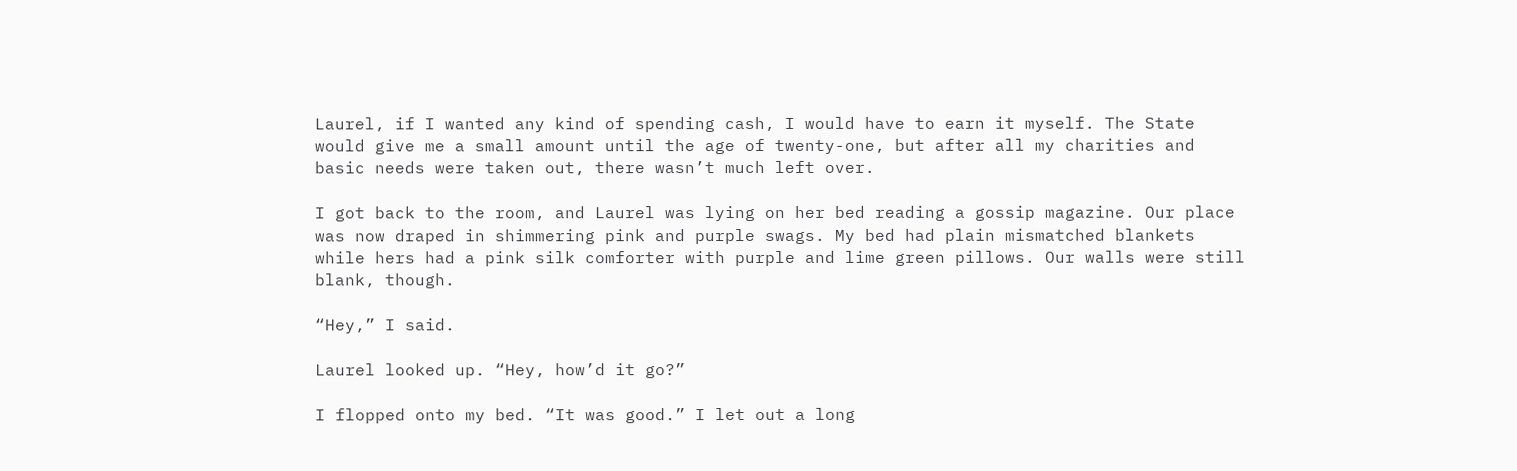Laurel, if I wanted any kind of spending cash, I would have to earn it myself. The State would give me a small amount until the age of twenty-one, but after all my charities and basic needs were taken out, there wasn’t much left over.

I got back to the room, and Laurel was lying on her bed reading a gossip magazine. Our place was now draped in shimmering pink and purple swags. My bed had plain mismatched blankets while hers had a pink silk comforter with purple and lime green pillows. Our walls were still blank, though.

“Hey,” I said.

Laurel looked up. “Hey, how’d it go?”

I flopped onto my bed. “It was good.” I let out a long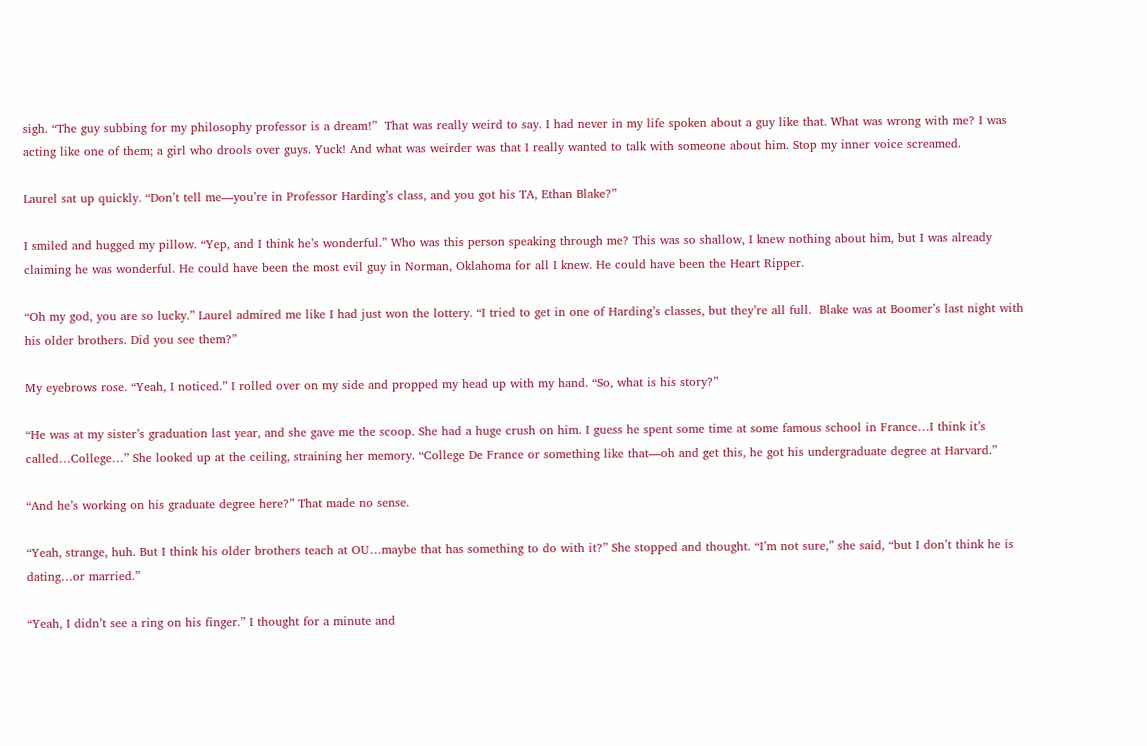sigh. “The guy subbing for my philosophy professor is a dream!”  That was really weird to say. I had never in my life spoken about a guy like that. What was wrong with me? I was acting like one of them; a girl who drools over guys. Yuck! And what was weirder was that I really wanted to talk with someone about him. Stop my inner voice screamed.

Laurel sat up quickly. “Don’t tell me—you’re in Professor Harding’s class, and you got his TA, Ethan Blake?”

I smiled and hugged my pillow. “Yep, and I think he’s wonderful.” Who was this person speaking through me? This was so shallow, I knew nothing about him, but I was already claiming he was wonderful. He could have been the most evil guy in Norman, Oklahoma for all I knew. He could have been the Heart Ripper.

“Oh my god, you are so lucky.” Laurel admired me like I had just won the lottery. “I tried to get in one of Harding’s classes, but they’re all full.  Blake was at Boomer’s last night with his older brothers. Did you see them?”

My eyebrows rose. “Yeah, I noticed.” I rolled over on my side and propped my head up with my hand. “So, what is his story?”

“He was at my sister’s graduation last year, and she gave me the scoop. She had a huge crush on him. I guess he spent some time at some famous school in France…I think it’s called…College…” She looked up at the ceiling, straining her memory. “College De France or something like that—oh and get this, he got his undergraduate degree at Harvard.”

“And he’s working on his graduate degree here?” That made no sense.

“Yeah, strange, huh. But I think his older brothers teach at OU…maybe that has something to do with it?” She stopped and thought. “I’m not sure,” she said, “but I don’t think he is dating…or married.”

“Yeah, I didn’t see a ring on his finger.” I thought for a minute and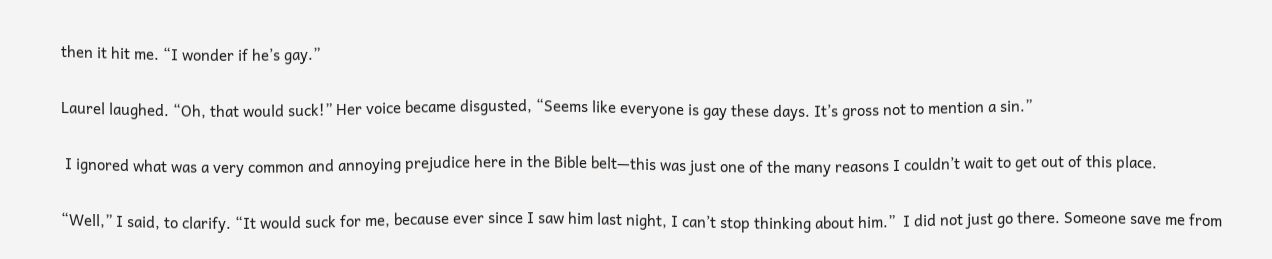then it hit me. “I wonder if he’s gay.”

Laurel laughed. “Oh, that would suck!” Her voice became disgusted, “Seems like everyone is gay these days. It’s gross not to mention a sin.”

 I ignored what was a very common and annoying prejudice here in the Bible belt—this was just one of the many reasons I couldn’t wait to get out of this place.

“Well,” I said, to clarify. “It would suck for me, because ever since I saw him last night, I can’t stop thinking about him.”  I did not just go there. Someone save me from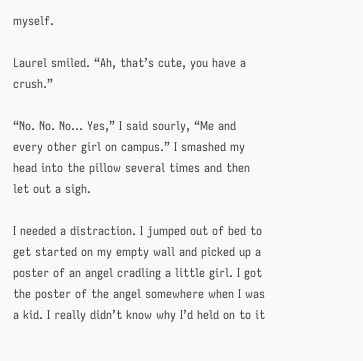myself.

Laurel smiled. “Ah, that’s cute, you have a crush.”

“No. No. No… Yes,” I said sourly, “Me and every other girl on campus.” I smashed my head into the pillow several times and then let out a sigh.

I needed a distraction. I jumped out of bed to get started on my empty wall and picked up a poster of an angel cradling a little girl. I got the poster of the angel somewhere when I was a kid. I really didn’t know why I’d held on to it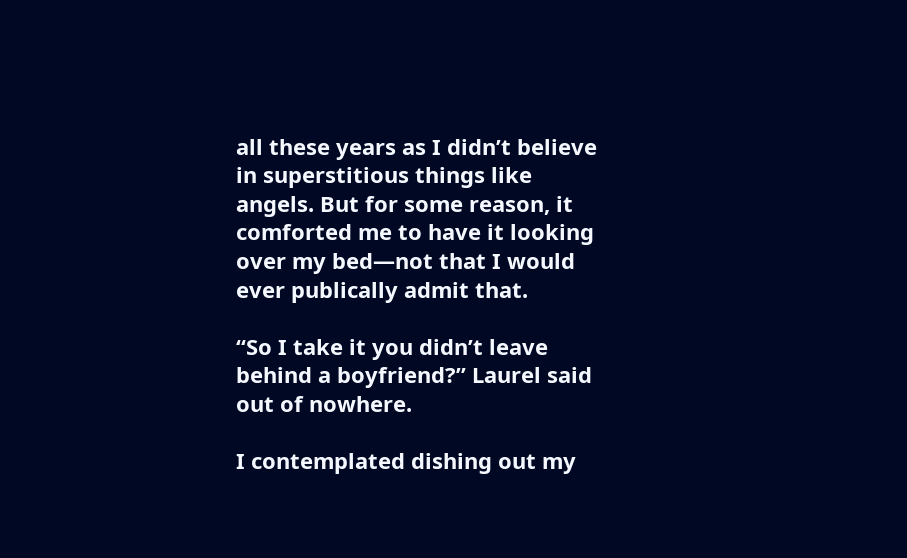all these years as I didn’t believe in superstitious things like angels. But for some reason, it comforted me to have it looking over my bed—not that I would ever publically admit that.

“So I take it you didn’t leave behind a boyfriend?” Laurel said out of nowhere.

I contemplated dishing out my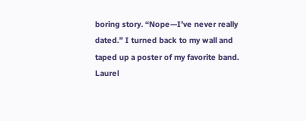boring story. “Nope—I’ve never really dated.” I turned back to my wall and taped up a poster of my favorite band. Laurel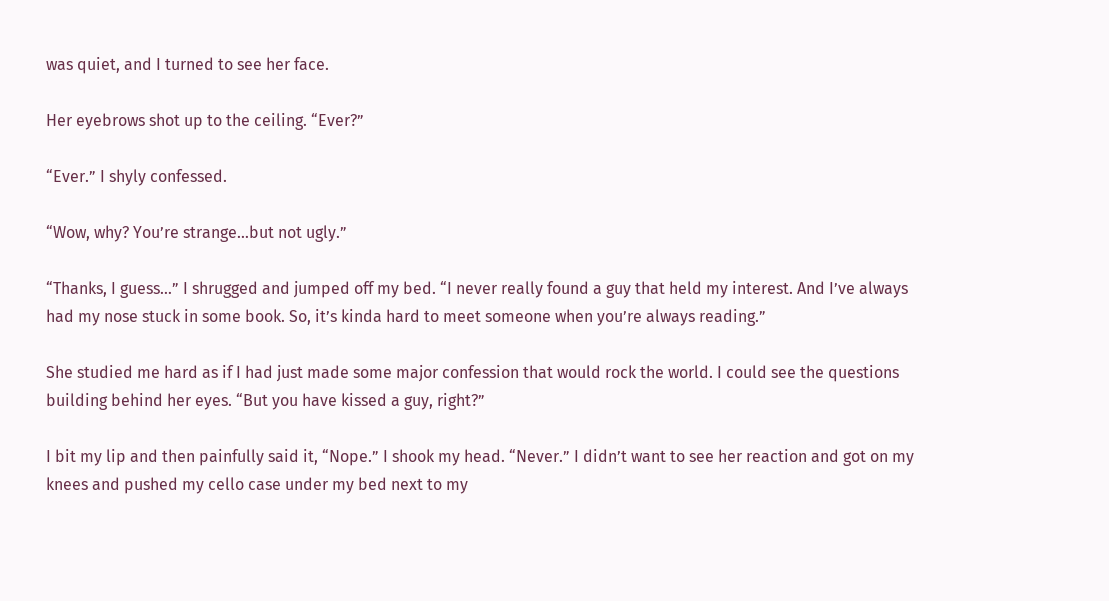was quiet, and I turned to see her face.

Her eyebrows shot up to the ceiling. “Ever?”

“Ever.” I shyly confessed.

“Wow, why? You’re strange…but not ugly.”

“Thanks, I guess…” I shrugged and jumped off my bed. “I never really found a guy that held my interest. And I’ve always had my nose stuck in some book. So, it’s kinda hard to meet someone when you’re always reading.”

She studied me hard as if I had just made some major confession that would rock the world. I could see the questions building behind her eyes. “But you have kissed a guy, right?”

I bit my lip and then painfully said it, “Nope.” I shook my head. “Never.” I didn’t want to see her reaction and got on my knees and pushed my cello case under my bed next to my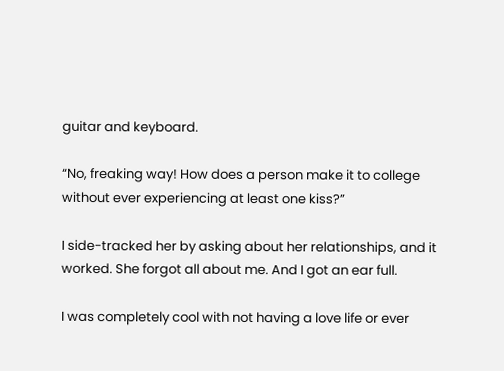guitar and keyboard.

“No, freaking way! How does a person make it to college without ever experiencing at least one kiss?”

I side-tracked her by asking about her relationships, and it worked. She forgot all about me. And I got an ear full.

I was completely cool with not having a love life or ever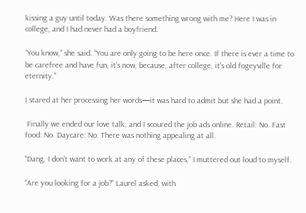kissing a guy until today. Was there something wrong with me? Here I was in college, and I had never had a boyfriend.

“You know,” she said. “You are only going to be here once. If there is ever a time to be carefree and have fun, it’s now, because, after college, it’s old fogeyville for eternity.”

I stared at her processing her words—it was hard to admit but she had a point.

 Finally we ended our love talk, and I scoured the job ads online. Retail: No. Fast food: No. Daycare: No. There was nothing appealing at all.

“Dang, I don’t want to work at any of these places,” I muttered out loud to myself.

“Are you looking for a job?” Laurel asked, with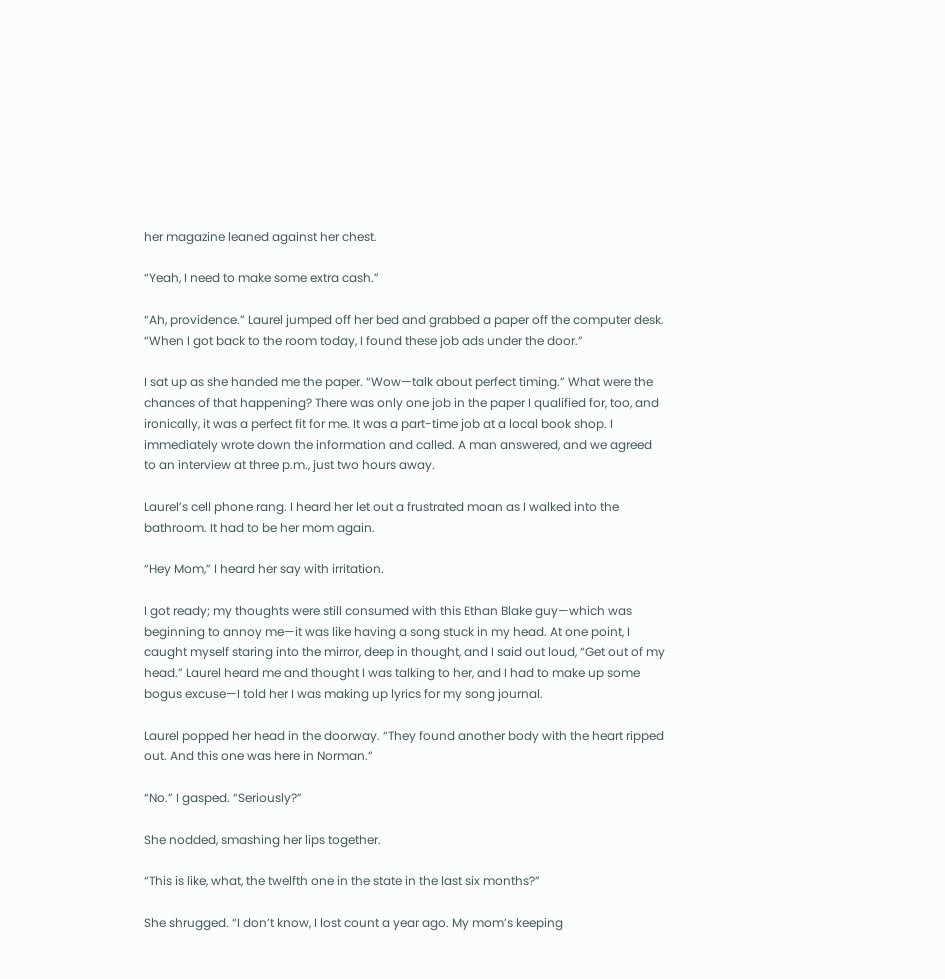her magazine leaned against her chest.

“Yeah, I need to make some extra cash.”

“Ah, providence.” Laurel jumped off her bed and grabbed a paper off the computer desk. “When I got back to the room today, I found these job ads under the door.”

I sat up as she handed me the paper. “Wow—talk about perfect timing.” What were the chances of that happening? There was only one job in the paper I qualified for, too, and ironically, it was a perfect fit for me. It was a part-time job at a local book shop. I immediately wrote down the information and called. A man answered, and we agreed to an interview at three p.m., just two hours away.

Laurel’s cell phone rang. I heard her let out a frustrated moan as I walked into the bathroom. It had to be her mom again.

“Hey Mom,” I heard her say with irritation.

I got ready; my thoughts were still consumed with this Ethan Blake guy—which was beginning to annoy me—it was like having a song stuck in my head. At one point, I caught myself staring into the mirror, deep in thought, and I said out loud, “Get out of my head.” Laurel heard me and thought I was talking to her, and I had to make up some bogus excuse—I told her I was making up lyrics for my song journal.

Laurel popped her head in the doorway. “They found another body with the heart ripped out. And this one was here in Norman.”

“No.” I gasped. “Seriously?”

She nodded, smashing her lips together.

“This is like, what, the twelfth one in the state in the last six months?”

She shrugged. “I don’t know, I lost count a year ago. My mom’s keeping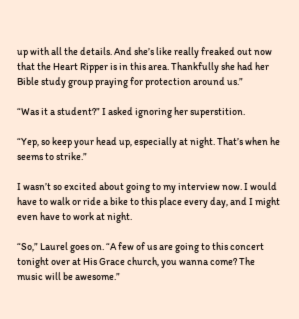up with all the details. And she’s like really freaked out now that the Heart Ripper is in this area. Thankfully she had her Bible study group praying for protection around us.”

“Was it a student?” I asked ignoring her superstition.

“Yep, so keep your head up, especially at night. That’s when he seems to strike.”

I wasn’t so excited about going to my interview now. I would have to walk or ride a bike to this place every day, and I might even have to work at night.

“So,” Laurel goes on. “A few of us are going to this concert tonight over at His Grace church, you wanna come? The music will be awesome.”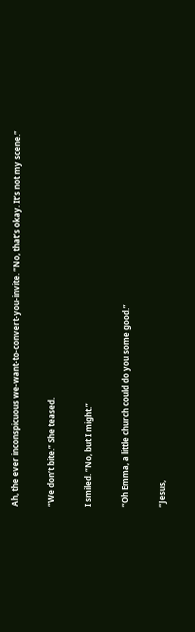Ah, the ever inconspicuous we-want-to-convert-you-invite. “No, that’s okay. It’s not my scene.”

“We don’t bite.” She teased.

I smiled. “No, but I might.”

“Oh Emma, a little church could do you some good.”

“Jesus,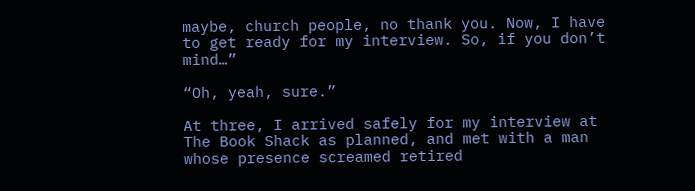maybe, church people, no thank you. Now, I have to get ready for my interview. So, if you don’t mind…”

“Oh, yeah, sure.”

At three, I arrived safely for my interview at The Book Shack as planned, and met with a man whose presence screamed retired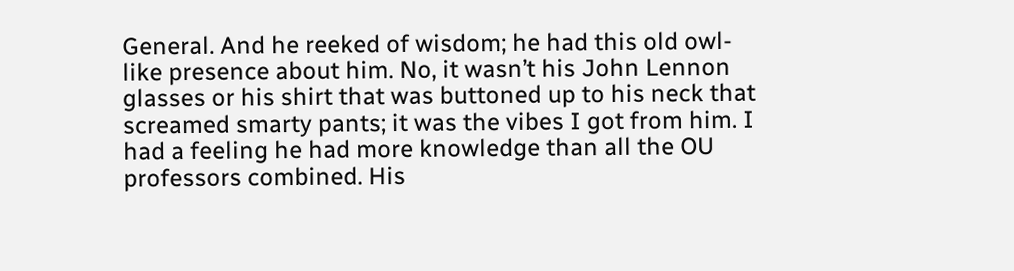General. And he reeked of wisdom; he had this old owl-like presence about him. No, it wasn’t his John Lennon glasses or his shirt that was buttoned up to his neck that screamed smarty pants; it was the vibes I got from him. I had a feeling he had more knowledge than all the OU professors combined. His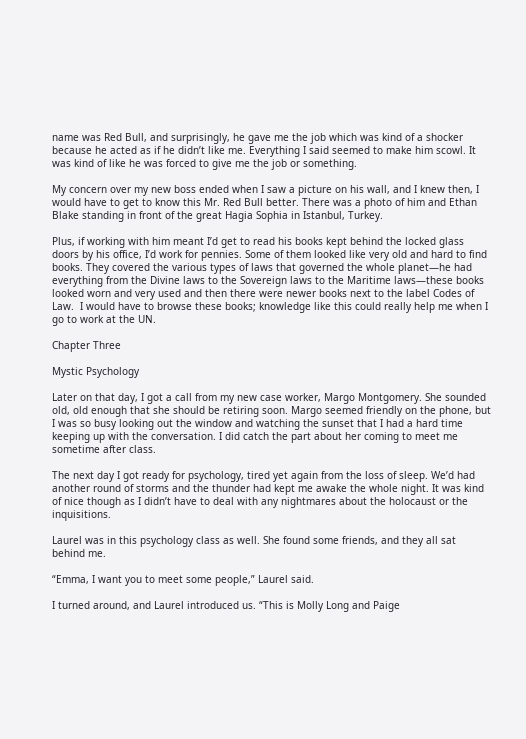name was Red Bull, and surprisingly, he gave me the job which was kind of a shocker because he acted as if he didn’t like me. Everything I said seemed to make him scowl. It was kind of like he was forced to give me the job or something.

My concern over my new boss ended when I saw a picture on his wall, and I knew then, I would have to get to know this Mr. Red Bull better. There was a photo of him and Ethan Blake standing in front of the great Hagia Sophia in Istanbul, Turkey.

Plus, if working with him meant I’d get to read his books kept behind the locked glass doors by his office, I’d work for pennies. Some of them looked like very old and hard to find books. They covered the various types of laws that governed the whole planet—he had everything from the Divine laws to the Sovereign laws to the Maritime laws—these books looked worn and very used and then there were newer books next to the label Codes of Law.  I would have to browse these books; knowledge like this could really help me when I go to work at the UN.

Chapter Three

Mystic Psychology

Later on that day, I got a call from my new case worker, Margo Montgomery. She sounded old, old enough that she should be retiring soon. Margo seemed friendly on the phone, but I was so busy looking out the window and watching the sunset that I had a hard time keeping up with the conversation. I did catch the part about her coming to meet me sometime after class.

The next day I got ready for psychology, tired yet again from the loss of sleep. We’d had another round of storms and the thunder had kept me awake the whole night. It was kind of nice though as I didn’t have to deal with any nightmares about the holocaust or the inquisitions.

Laurel was in this psychology class as well. She found some friends, and they all sat behind me.

“Emma, I want you to meet some people,” Laurel said.

I turned around, and Laurel introduced us. “This is Molly Long and Paige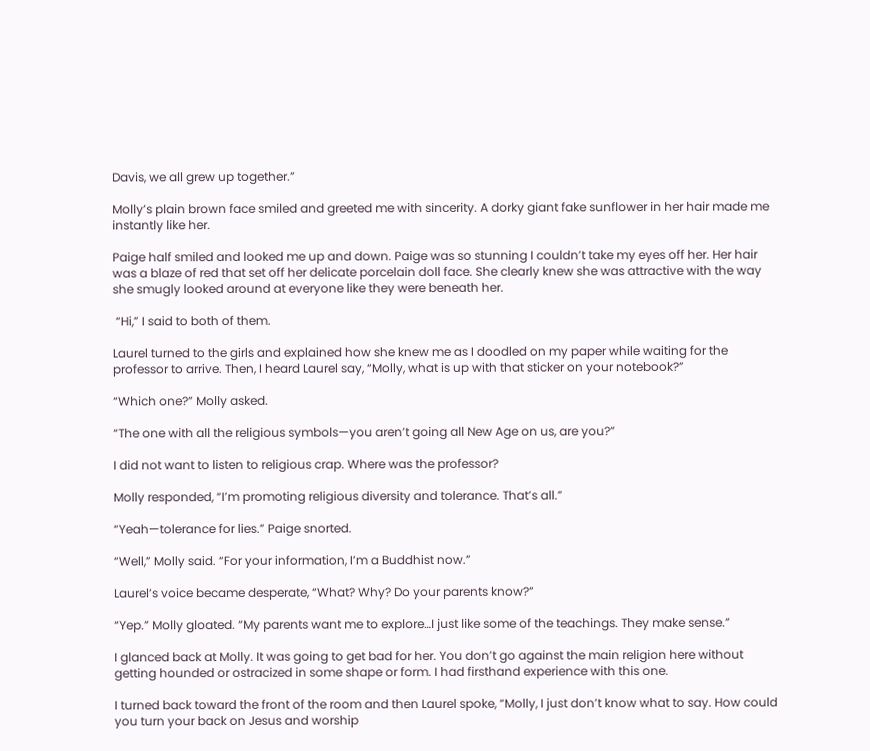Davis, we all grew up together.”

Molly’s plain brown face smiled and greeted me with sincerity. A dorky giant fake sunflower in her hair made me instantly like her.

Paige half smiled and looked me up and down. Paige was so stunning I couldn’t take my eyes off her. Her hair was a blaze of red that set off her delicate porcelain doll face. She clearly knew she was attractive with the way she smugly looked around at everyone like they were beneath her.

 “Hi,” I said to both of them.

Laurel turned to the girls and explained how she knew me as I doodled on my paper while waiting for the professor to arrive. Then, I heard Laurel say, “Molly, what is up with that sticker on your notebook?”

“Which one?” Molly asked.

“The one with all the religious symbols—you aren’t going all New Age on us, are you?”

I did not want to listen to religious crap. Where was the professor?

Molly responded, “I’m promoting religious diversity and tolerance. That’s all.”

“Yeah—tolerance for lies.” Paige snorted.

“Well,” Molly said. “For your information, I’m a Buddhist now.”

Laurel’s voice became desperate, “What? Why? Do your parents know?”

“Yep.” Molly gloated. “My parents want me to explore…I just like some of the teachings. They make sense.”

I glanced back at Molly. It was going to get bad for her. You don’t go against the main religion here without getting hounded or ostracized in some shape or form. I had firsthand experience with this one.

I turned back toward the front of the room and then Laurel spoke, “Molly, I just don’t know what to say. How could you turn your back on Jesus and worship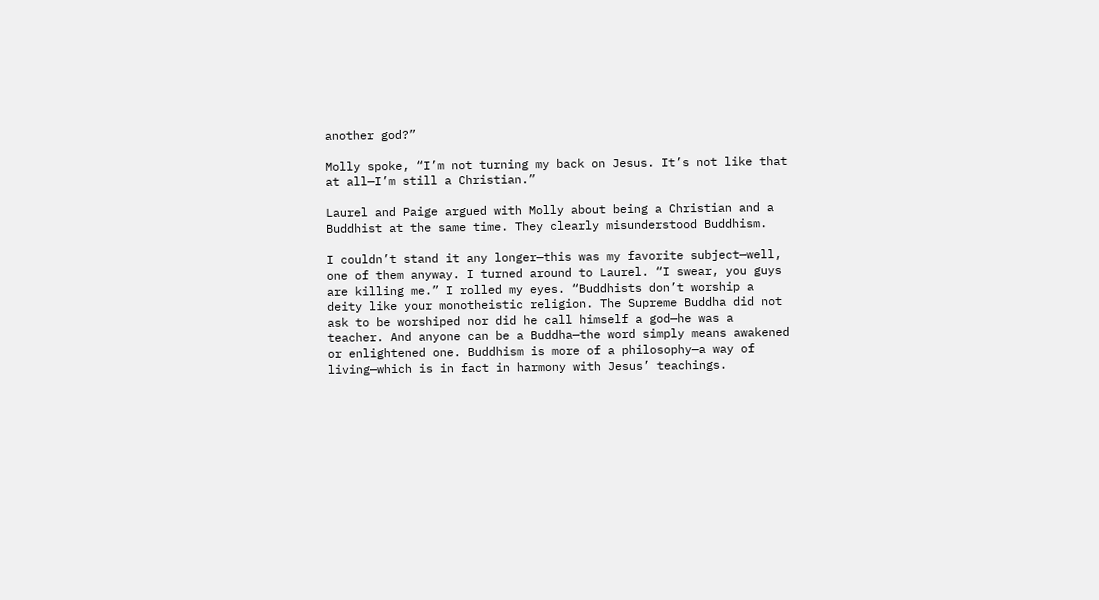another god?”

Molly spoke, “I’m not turning my back on Jesus. It’s not like that at all—I’m still a Christian.”

Laurel and Paige argued with Molly about being a Christian and a Buddhist at the same time. They clearly misunderstood Buddhism.

I couldn’t stand it any longer—this was my favorite subject—well, one of them anyway. I turned around to Laurel. “I swear, you guys are killing me.” I rolled my eyes. “Buddhists don’t worship a deity like your monotheistic religion. The Supreme Buddha did not ask to be worshiped nor did he call himself a god—he was a teacher. And anyone can be a Buddha—the word simply means awakened or enlightened one. Buddhism is more of a philosophy—a way of living—which is in fact in harmony with Jesus’ teachings.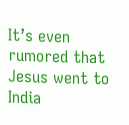It’s even rumored that Jesus went to India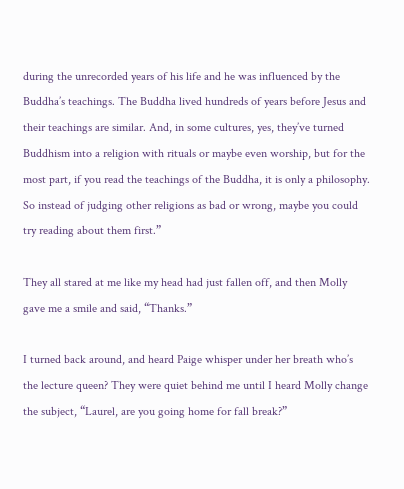during the unrecorded years of his life and he was influenced by the Buddha’s teachings. The Buddha lived hundreds of years before Jesus and their teachings are similar. And, in some cultures, yes, they’ve turned Buddhism into a religion with rituals or maybe even worship, but for the most part, if you read the teachings of the Buddha, it is only a philosophy. So instead of judging other religions as bad or wrong, maybe you could try reading about them first.”

They all stared at me like my head had just fallen off, and then Molly gave me a smile and said, “Thanks.”

I turned back around, and heard Paige whisper under her breath who’s the lecture queen? They were quiet behind me until I heard Molly change the subject, “Laurel, are you going home for fall break?”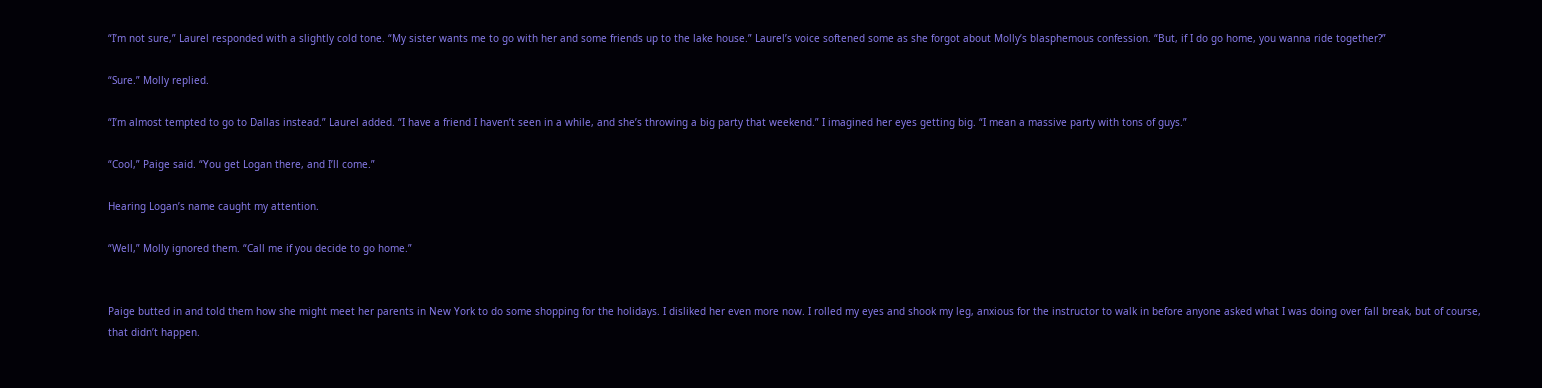“I’m not sure,” Laurel responded with a slightly cold tone. “My sister wants me to go with her and some friends up to the lake house.” Laurel’s voice softened some as she forgot about Molly’s blasphemous confession. “But, if I do go home, you wanna ride together?”

“Sure.” Molly replied.

“I’m almost tempted to go to Dallas instead.” Laurel added. “I have a friend I haven’t seen in a while, and she’s throwing a big party that weekend.” I imagined her eyes getting big. “I mean a massive party with tons of guys.”

“Cool,” Paige said. “You get Logan there, and I’ll come.”

Hearing Logan’s name caught my attention.

“Well,” Molly ignored them. “Call me if you decide to go home.”


Paige butted in and told them how she might meet her parents in New York to do some shopping for the holidays. I disliked her even more now. I rolled my eyes and shook my leg, anxious for the instructor to walk in before anyone asked what I was doing over fall break, but of course, that didn’t happen.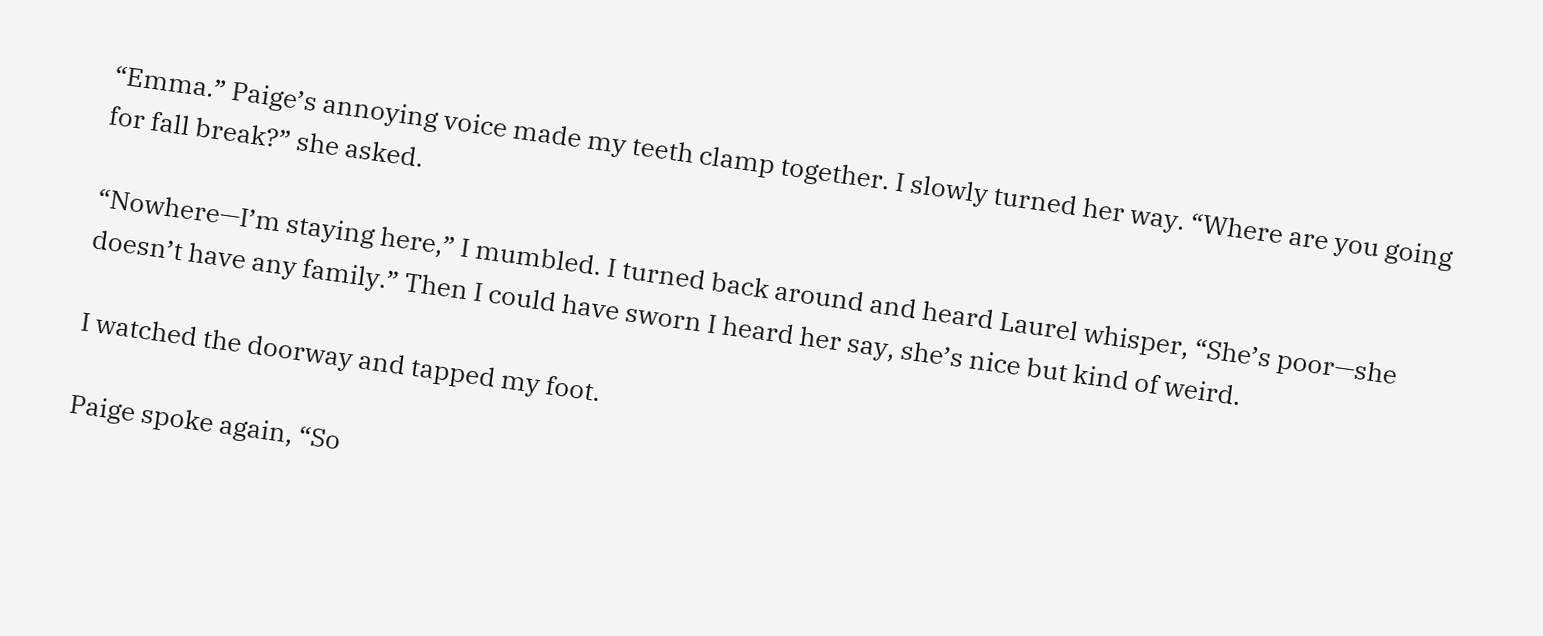“Emma.” Paige’s annoying voice made my teeth clamp together. I slowly turned her way. “Where are you going for fall break?” she asked.

“Nowhere—I’m staying here,” I mumbled. I turned back around and heard Laurel whisper, “She’s poor—she doesn’t have any family.” Then I could have sworn I heard her say, she’s nice but kind of weird.

I watched the doorway and tapped my foot.

Paige spoke again, “So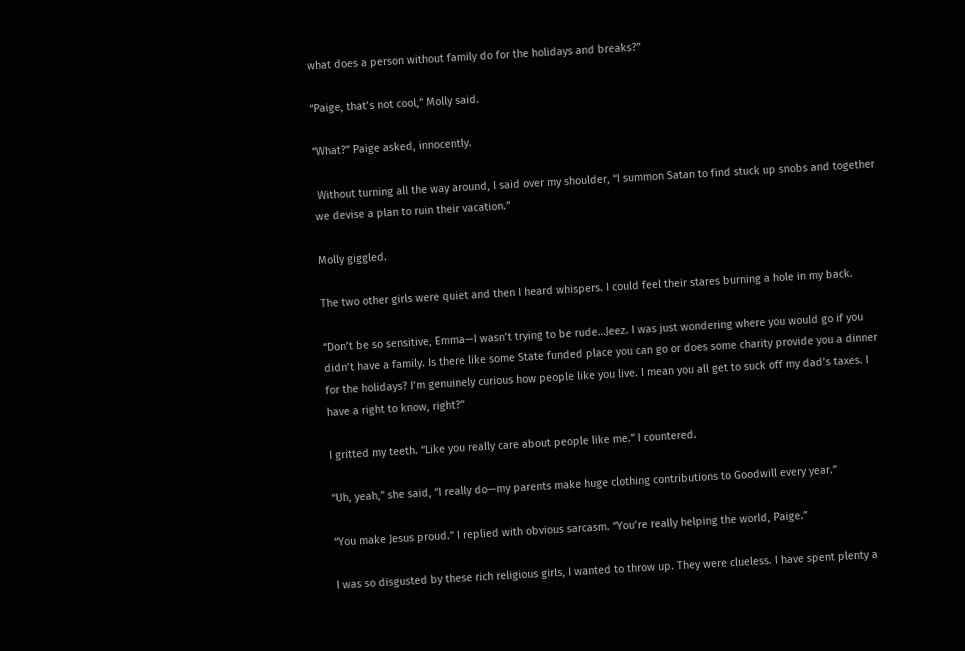what does a person without family do for the holidays and breaks?”

“Paige, that’s not cool,” Molly said.

“What?” Paige asked, innocently.

 Without turning all the way around, I said over my shoulder, “I summon Satan to find stuck up snobs and together we devise a plan to ruin their vacation.”

Molly giggled.

The two other girls were quiet and then I heard whispers. I could feel their stares burning a hole in my back.

“Don’t be so sensitive, Emma—I wasn’t trying to be rude…Jeez. I was just wondering where you would go if you didn’t have a family. Is there like some State funded place you can go or does some charity provide you a dinner for the holidays? I’m genuinely curious how people like you live. I mean you all get to suck off my dad’s taxes. I have a right to know, right?”

I gritted my teeth. “Like you really care about people like me.” I countered.

“Uh, yeah,” she said, “I really do—my parents make huge clothing contributions to Goodwill every year.”

“You make Jesus proud.” I replied with obvious sarcasm. “You’re really helping the world, Paige.”

I was so disgusted by these rich religious girls, I wanted to throw up. They were clueless. I have spent plenty a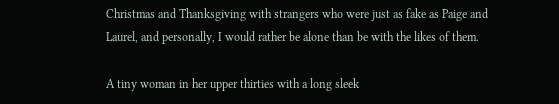Christmas and Thanksgiving with strangers who were just as fake as Paige and Laurel, and personally, I would rather be alone than be with the likes of them.

A tiny woman in her upper thirties with a long sleek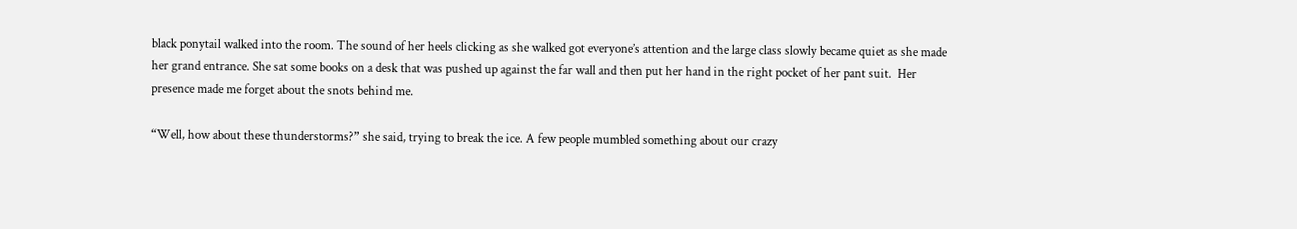black ponytail walked into the room. The sound of her heels clicking as she walked got everyone’s attention and the large class slowly became quiet as she made her grand entrance. She sat some books on a desk that was pushed up against the far wall and then put her hand in the right pocket of her pant suit.  Her presence made me forget about the snots behind me.

“Well, how about these thunderstorms?” she said, trying to break the ice. A few people mumbled something about our crazy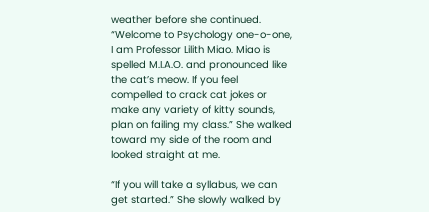weather before she continued. “Welcome to Psychology one-o-one, I am Professor Lilith Miao. Miao is spelled M.I.A.O. and pronounced like the cat’s meow. If you feel compelled to crack cat jokes or make any variety of kitty sounds, plan on failing my class.” She walked toward my side of the room and looked straight at me.

“If you will take a syllabus, we can get started.” She slowly walked by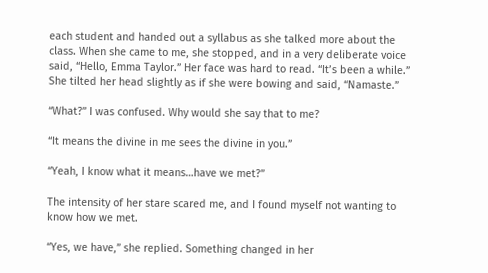each student and handed out a syllabus as she talked more about the class. When she came to me, she stopped, and in a very deliberate voice said, “Hello, Emma Taylor.” Her face was hard to read. “It’s been a while.” She tilted her head slightly as if she were bowing and said, “Namaste.”

“What?” I was confused. Why would she say that to me?

“It means the divine in me sees the divine in you.”

“Yeah, I know what it means…have we met?”

The intensity of her stare scared me, and I found myself not wanting to know how we met.

“Yes, we have,” she replied. Something changed in her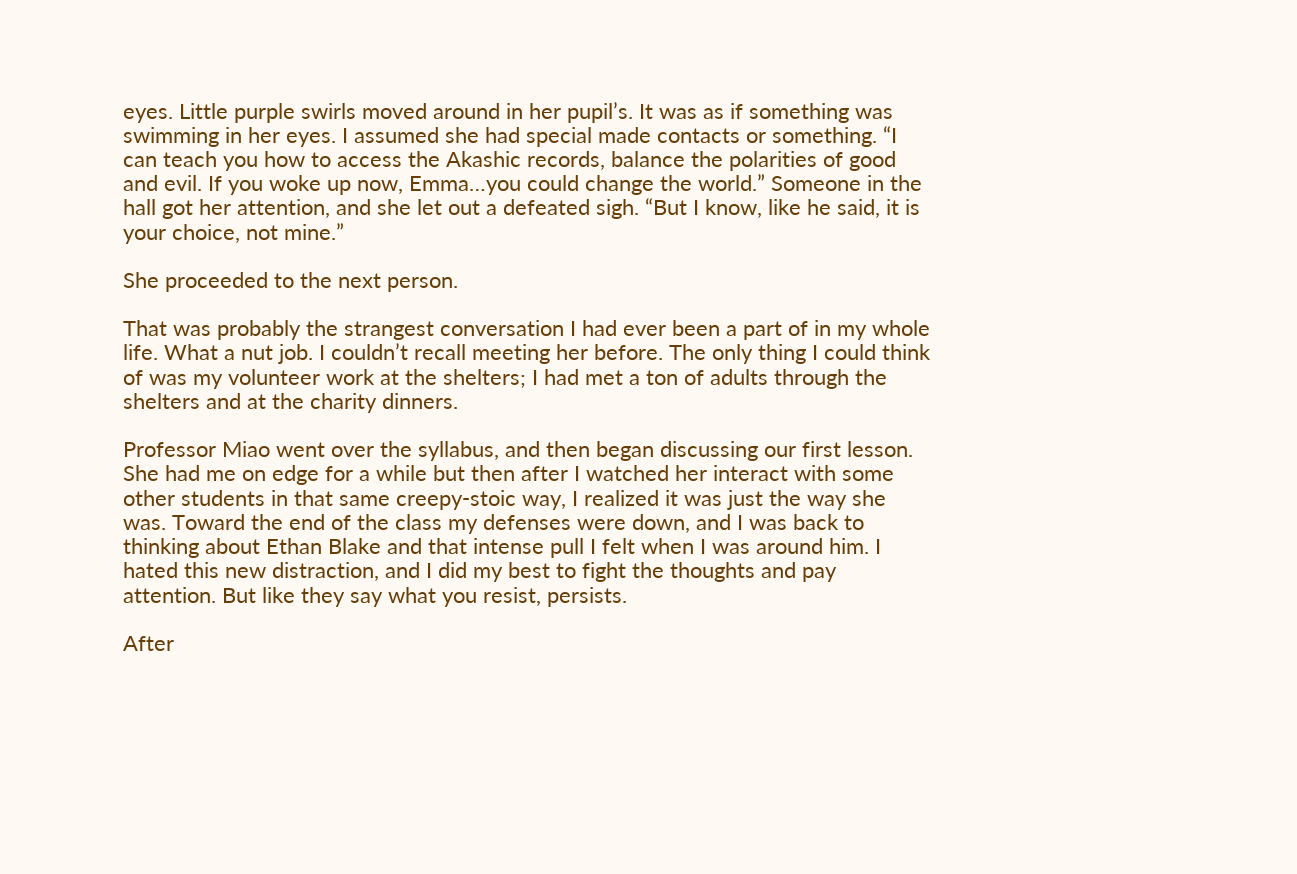eyes. Little purple swirls moved around in her pupil’s. It was as if something was swimming in her eyes. I assumed she had special made contacts or something. “I can teach you how to access the Akashic records, balance the polarities of good and evil. If you woke up now, Emma…you could change the world.” Someone in the hall got her attention, and she let out a defeated sigh. “But I know, like he said, it is your choice, not mine.”

She proceeded to the next person.

That was probably the strangest conversation I had ever been a part of in my whole life. What a nut job. I couldn’t recall meeting her before. The only thing I could think of was my volunteer work at the shelters; I had met a ton of adults through the shelters and at the charity dinners.

Professor Miao went over the syllabus, and then began discussing our first lesson. She had me on edge for a while but then after I watched her interact with some other students in that same creepy-stoic way, I realized it was just the way she was. Toward the end of the class my defenses were down, and I was back to thinking about Ethan Blake and that intense pull I felt when I was around him. I hated this new distraction, and I did my best to fight the thoughts and pay attention. But like they say what you resist, persists.

After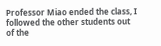Professor Miao ended the class, I followed the other students out of the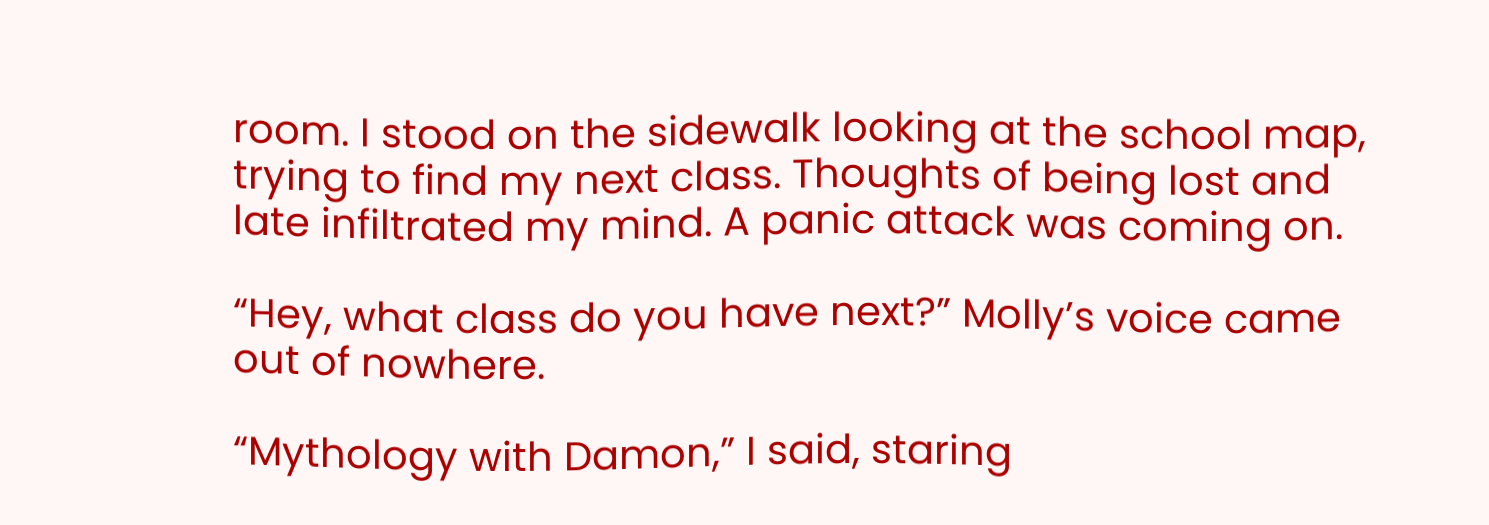room. I stood on the sidewalk looking at the school map, trying to find my next class. Thoughts of being lost and late infiltrated my mind. A panic attack was coming on.

“Hey, what class do you have next?” Molly’s voice came out of nowhere.

“Mythology with Damon,” I said, staring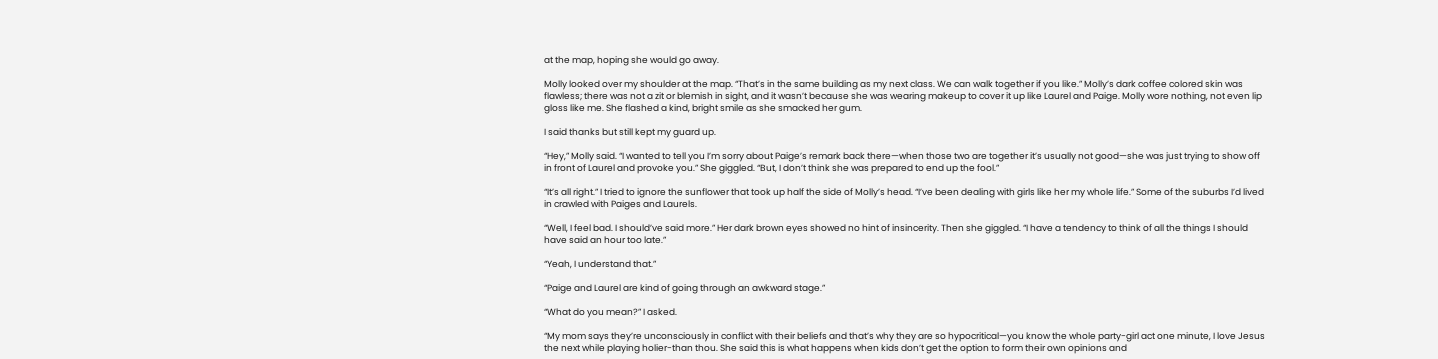at the map, hoping she would go away.

Molly looked over my shoulder at the map. “That’s in the same building as my next class. We can walk together if you like.” Molly’s dark coffee colored skin was flawless; there was not a zit or blemish in sight, and it wasn’t because she was wearing makeup to cover it up like Laurel and Paige. Molly wore nothing, not even lip gloss like me. She flashed a kind, bright smile as she smacked her gum.

I said thanks but still kept my guard up.

“Hey,” Molly said. “I wanted to tell you I’m sorry about Paige’s remark back there—when those two are together it’s usually not good—she was just trying to show off in front of Laurel and provoke you.” She giggled. “But, I don’t think she was prepared to end up the fool.”

“It’s all right.” I tried to ignore the sunflower that took up half the side of Molly’s head. “I’ve been dealing with girls like her my whole life.” Some of the suburbs I’d lived in crawled with Paiges and Laurels.

“Well, I feel bad. I should’ve said more.” Her dark brown eyes showed no hint of insincerity. Then she giggled. “I have a tendency to think of all the things I should have said an hour too late.”

“Yeah, I understand that.”

“Paige and Laurel are kind of going through an awkward stage.”

“What do you mean?” I asked.

“My mom says they’re unconsciously in conflict with their beliefs and that’s why they are so hypocritical—you know the whole party-girl act one minute, I love Jesus the next while playing holier-than thou. She said this is what happens when kids don’t get the option to form their own opinions and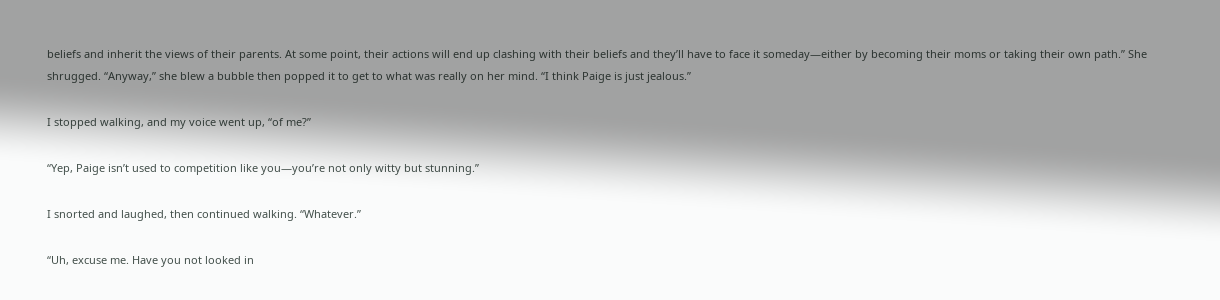beliefs and inherit the views of their parents. At some point, their actions will end up clashing with their beliefs and they’ll have to face it someday—either by becoming their moms or taking their own path.” She shrugged. “Anyway,” she blew a bubble then popped it to get to what was really on her mind. “I think Paige is just jealous.”

I stopped walking, and my voice went up, “of me?”

“Yep, Paige isn’t used to competition like you—you’re not only witty but stunning.”

I snorted and laughed, then continued walking. “Whatever.”

“Uh, excuse me. Have you not looked in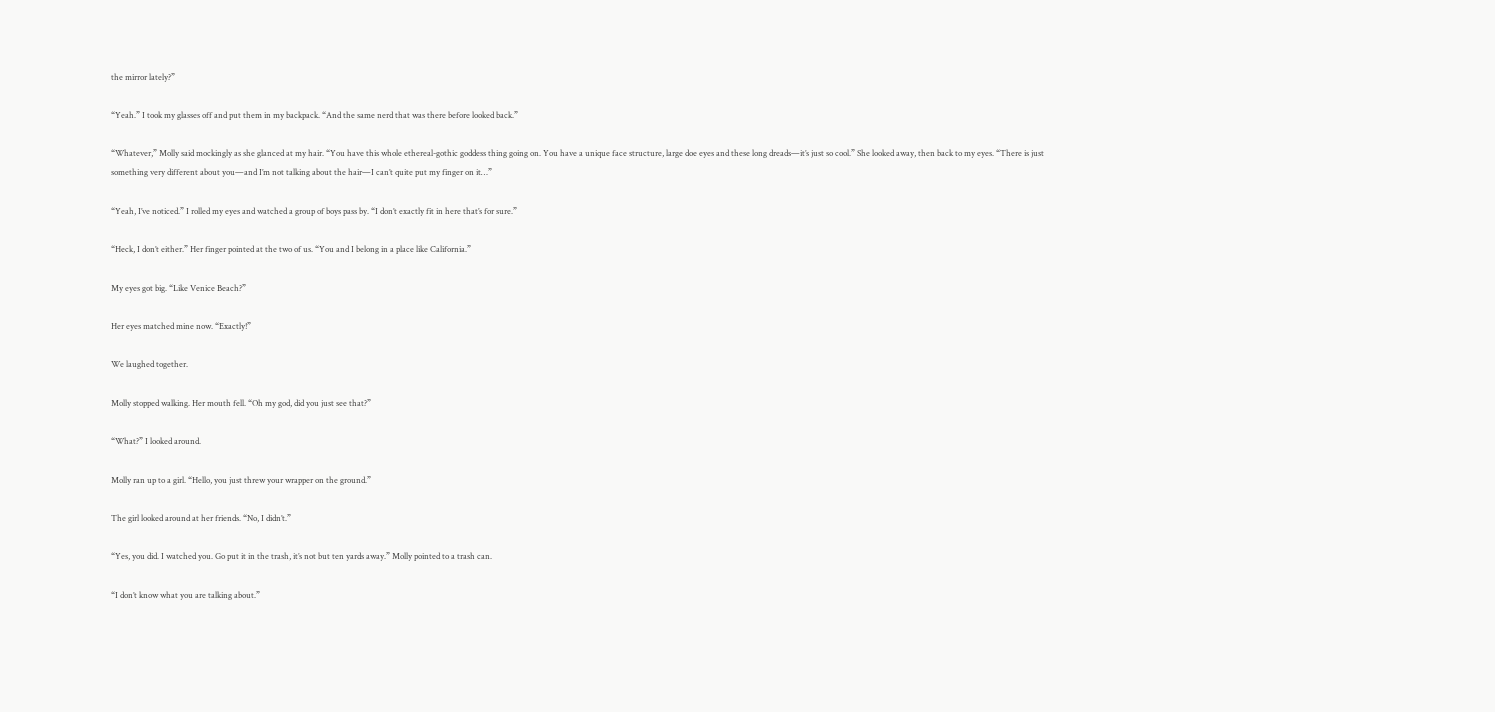the mirror lately?”

“Yeah.” I took my glasses off and put them in my backpack. “And the same nerd that was there before looked back.”

“Whatever,” Molly said mockingly as she glanced at my hair. “You have this whole ethereal-gothic goddess thing going on. You have a unique face structure, large doe eyes and these long dreads—it’s just so cool.” She looked away, then back to my eyes. “There is just something very different about you—and I’m not talking about the hair—I can’t quite put my finger on it…”

“Yeah, I’ve noticed.” I rolled my eyes and watched a group of boys pass by. “I don’t exactly fit in here that’s for sure.”

“Heck, I don’t either.” Her finger pointed at the two of us. “You and I belong in a place like California.”

My eyes got big. “Like Venice Beach?”

Her eyes matched mine now. “Exactly!”

We laughed together.

Molly stopped walking. Her mouth fell. “Oh my god, did you just see that?”

“What?” I looked around.

Molly ran up to a girl. “Hello, you just threw your wrapper on the ground.”

The girl looked around at her friends. “No, I didn’t.”

“Yes, you did. I watched you. Go put it in the trash, it’s not but ten yards away.” Molly pointed to a trash can.

“I don’t know what you are talking about.”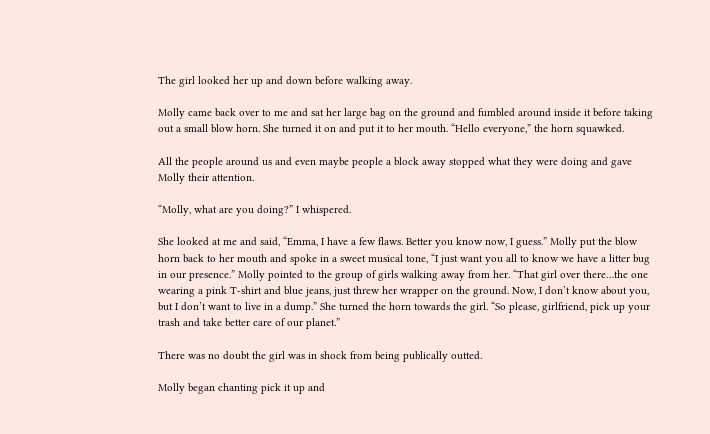The girl looked her up and down before walking away.

Molly came back over to me and sat her large bag on the ground and fumbled around inside it before taking out a small blow horn. She turned it on and put it to her mouth. “Hello everyone,” the horn squawked.

All the people around us and even maybe people a block away stopped what they were doing and gave Molly their attention.

“Molly, what are you doing?” I whispered.

She looked at me and said, “Emma, I have a few flaws. Better you know now, I guess.” Molly put the blow horn back to her mouth and spoke in a sweet musical tone, “I just want you all to know we have a litter bug in our presence.” Molly pointed to the group of girls walking away from her. “That girl over there…the one wearing a pink T-shirt and blue jeans, just threw her wrapper on the ground. Now, I don’t know about you, but I don’t want to live in a dump.” She turned the horn towards the girl. “So please, girlfriend, pick up your trash and take better care of our planet.”

There was no doubt the girl was in shock from being publically outted.

Molly began chanting pick it up and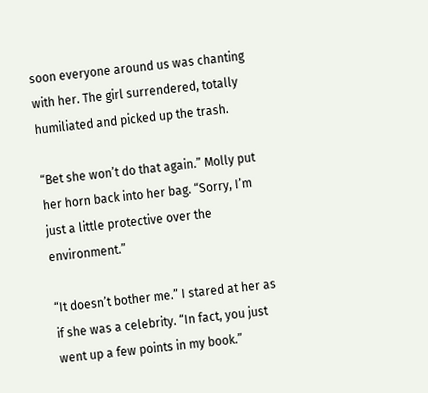soon everyone around us was chanting with her. The girl surrendered, totally humiliated and picked up the trash.

“Bet she won’t do that again.” Molly put her horn back into her bag. “Sorry, I’m just a little protective over the environment.”

“It doesn’t bother me.” I stared at her as if she was a celebrity. “In fact, you just went up a few points in my book.”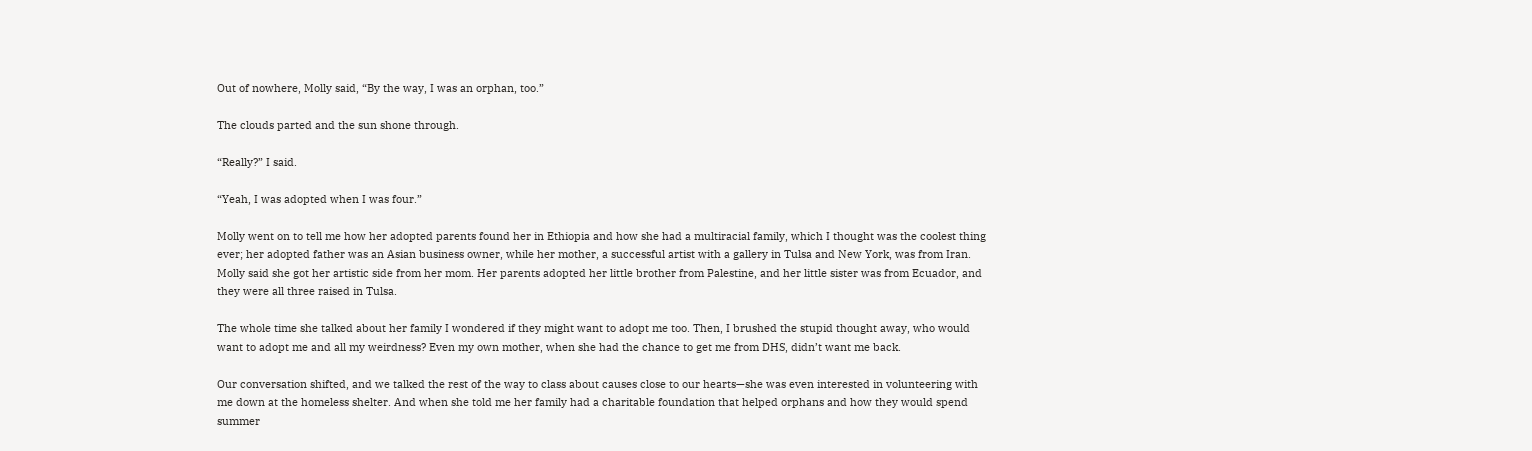Out of nowhere, Molly said, “By the way, I was an orphan, too.”

The clouds parted and the sun shone through.

“Really?” I said.

“Yeah, I was adopted when I was four.”

Molly went on to tell me how her adopted parents found her in Ethiopia and how she had a multiracial family, which I thought was the coolest thing ever; her adopted father was an Asian business owner, while her mother, a successful artist with a gallery in Tulsa and New York, was from Iran. Molly said she got her artistic side from her mom. Her parents adopted her little brother from Palestine, and her little sister was from Ecuador, and they were all three raised in Tulsa.

The whole time she talked about her family I wondered if they might want to adopt me too. Then, I brushed the stupid thought away, who would want to adopt me and all my weirdness? Even my own mother, when she had the chance to get me from DHS, didn’t want me back.

Our conversation shifted, and we talked the rest of the way to class about causes close to our hearts—she was even interested in volunteering with me down at the homeless shelter. And when she told me her family had a charitable foundation that helped orphans and how they would spend summer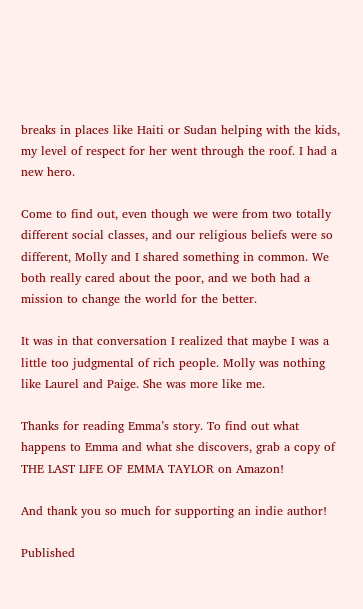breaks in places like Haiti or Sudan helping with the kids, my level of respect for her went through the roof. I had a new hero.

Come to find out, even though we were from two totally different social classes, and our religious beliefs were so different, Molly and I shared something in common. We both really cared about the poor, and we both had a mission to change the world for the better.

It was in that conversation I realized that maybe I was a little too judgmental of rich people. Molly was nothing like Laurel and Paige. She was more like me.

Thanks for reading Emma’s story. To find out what happens to Emma and what she discovers, grab a copy of THE LAST LIFE OF EMMA TAYLOR on Amazon!

And thank you so much for supporting an indie author!

Published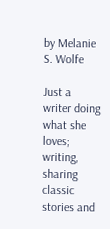by Melanie S. Wolfe

Just a writer doing what she loves; writing, sharing classic stories and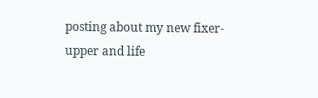posting about my new fixer-upper and life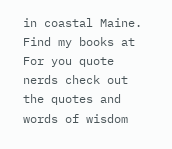in coastal Maine. Find my books at For you quote nerds check out the quotes and words of wisdom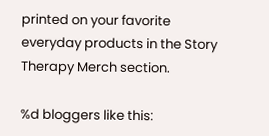printed on your favorite everyday products in the Story Therapy Merch section.

%d bloggers like this: